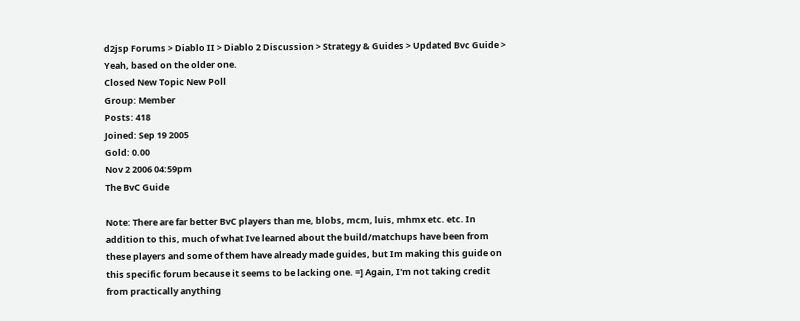d2jsp Forums > Diablo II > Diablo 2 Discussion > Strategy & Guides > Updated Bvc Guide > Yeah, based on the older one.
Closed New Topic New Poll
Group: Member
Posts: 418
Joined: Sep 19 2005
Gold: 0.00
Nov 2 2006 04:59pm
The BvC Guide

Note: There are far better BvC players than me, blobs, mcm, luis, mhmx etc. etc. In addition to this, much of what Ive learned about the build/matchups have been from these players and some of them have already made guides, but Im making this guide on this specific forum because it seems to be lacking one. =] Again, I'm not taking credit from practically anything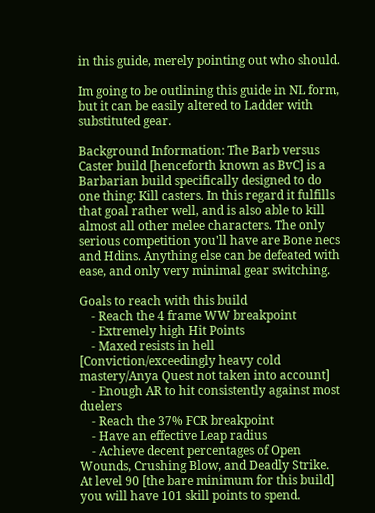in this guide, merely pointing out who should.

Im going to be outlining this guide in NL form, but it can be easily altered to Ladder with substituted gear.

Background Information: The Barb versus Caster build [henceforth known as BvC] is a Barbarian build specifically designed to do one thing: Kill casters. In this regard it fulfills that goal rather well, and is also able to kill almost all other melee characters. The only serious competition you'll have are Bone necs and Hdins. Anything else can be defeated with ease, and only very minimal gear switching.

Goals to reach with this build
    - Reach the 4 frame WW breakpoint
    - Extremely high Hit Points
    - Maxed resists in hell [Conviction/exceedingly heavy cold mastery/Anya Quest not taken into account]
    - Enough AR to hit consistently against most duelers
    - Reach the 37% FCR breakpoint
    - Have an effective Leap radius
    - Achieve decent percentages of Open Wounds, Crushing Blow, and Deadly Strike.
At level 90 [the bare minimum for this build] you will have 101 skill points to spend.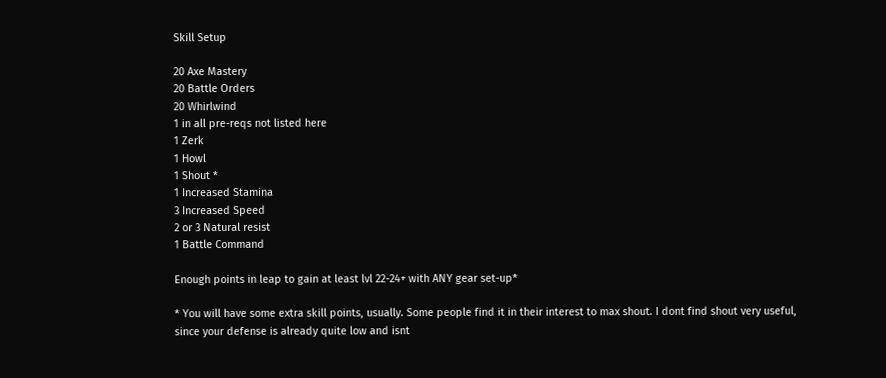Skill Setup

20 Axe Mastery
20 Battle Orders
20 Whirlwind
1 in all pre-reqs not listed here
1 Zerk
1 Howl
1 Shout *
1 Increased Stamina
3 Increased Speed
2 or 3 Natural resist
1 Battle Command

Enough points in leap to gain at least lvl 22-24+ with ANY gear set-up*

* You will have some extra skill points, usually. Some people find it in their interest to max shout. I dont find shout very useful, since your defense is already quite low and isnt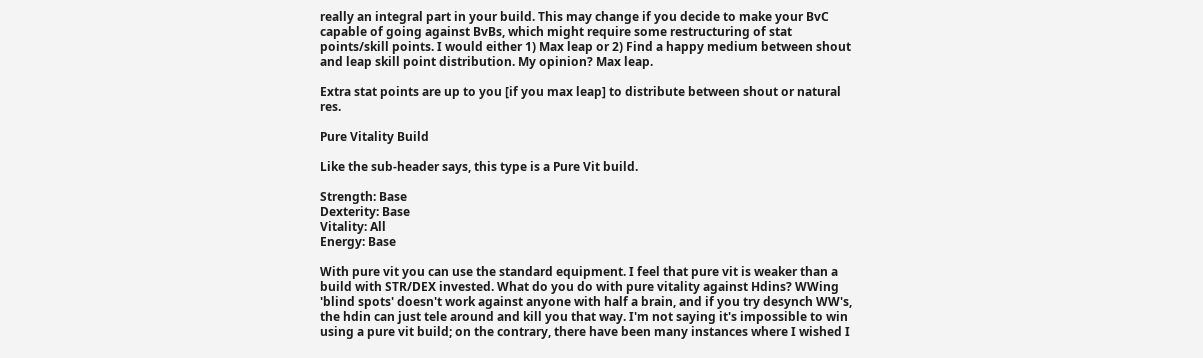really an integral part in your build. This may change if you decide to make your BvC capable of going against BvBs, which might require some restructuring of stat points/skill points. I would either 1) Max leap or 2) Find a happy medium between shout and leap skill point distribution. My opinion? Max leap.

Extra stat points are up to you [if you max leap] to distribute between shout or natural res.

Pure Vitality Build

Like the sub-header says, this type is a Pure Vit build.

Strength: Base
Dexterity: Base
Vitality: All
Energy: Base

With pure vit you can use the standard equipment. I feel that pure vit is weaker than a build with STR/DEX invested. What do you do with pure vitality against Hdins? WWing 'blind spots' doesn't work against anyone with half a brain, and if you try desynch WW's, the hdin can just tele around and kill you that way. I'm not saying it's impossible to win using a pure vit build; on the contrary, there have been many instances where I wished I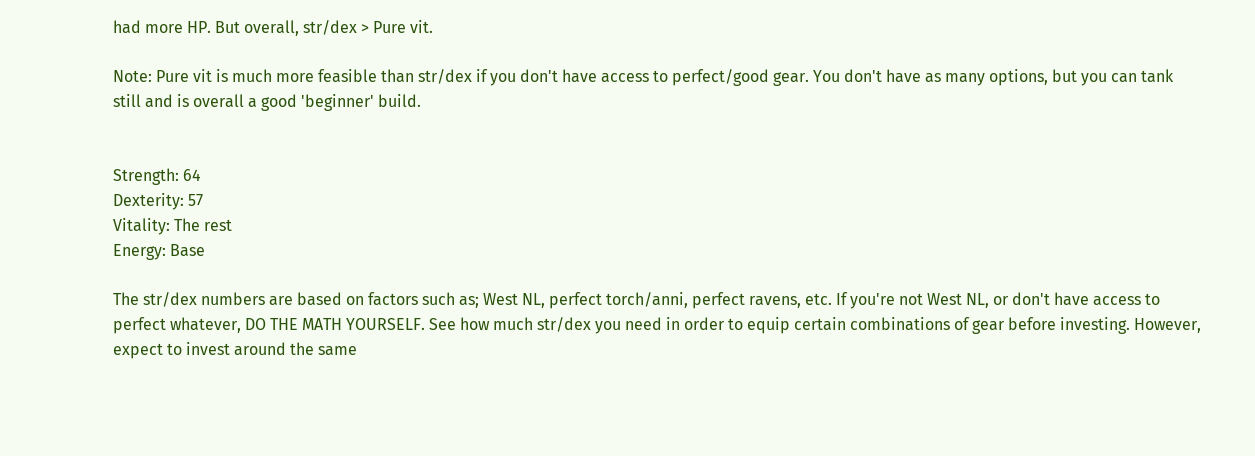had more HP. But overall, str/dex > Pure vit.

Note: Pure vit is much more feasible than str/dex if you don't have access to perfect/good gear. You don't have as many options, but you can tank still and is overall a good 'beginner' build.


Strength: 64
Dexterity: 57
Vitality: The rest
Energy: Base

The str/dex numbers are based on factors such as; West NL, perfect torch/anni, perfect ravens, etc. If you're not West NL, or don't have access to perfect whatever, DO THE MATH YOURSELF. See how much str/dex you need in order to equip certain combinations of gear before investing. However, expect to invest around the same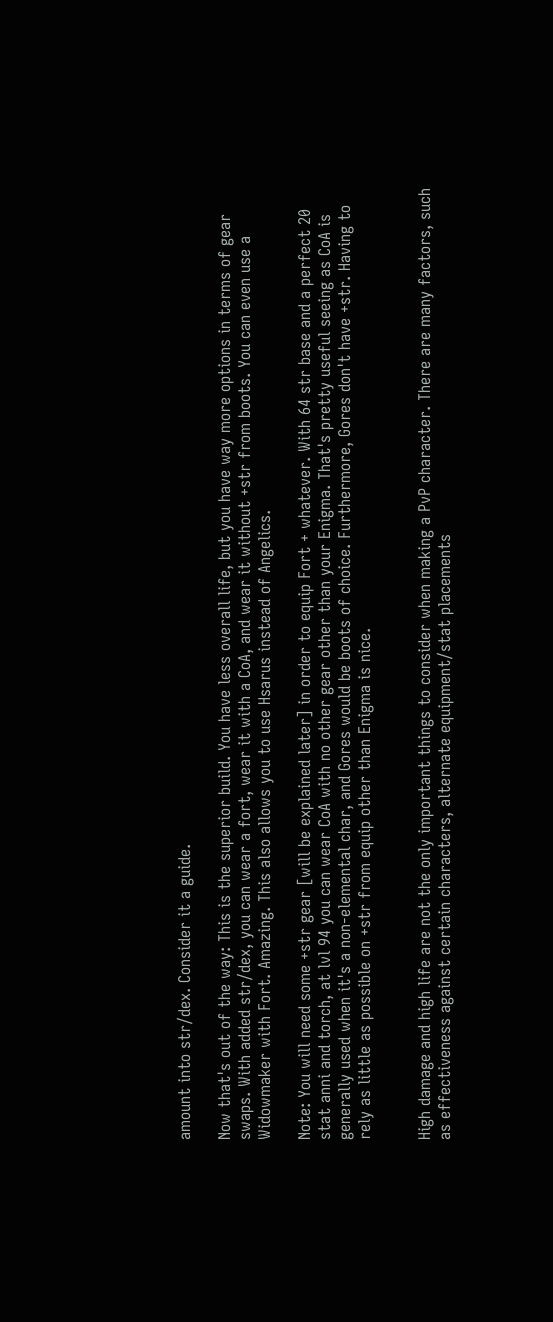amount into str/dex. Consider it a guide.

Now that's out of the way: This is the superior build. You have less overall life, but you have way more options in terms of gear swaps. With added str/dex, you can wear a fort, wear it with a CoA, and wear it without +str from boots. You can even use a Widowmaker with Fort. Amazing. This also allows you to use Hsarus instead of Angelics.

Note: You will need some +str gear [will be explained later] in order to equip Fort + whatever. With 64 str base and a perfect 20 stat anni and torch, at lvl 94 you can wear CoA with no other gear other than your Enigma. That's pretty useful seeing as CoA is generally used when it's a non-elemental char, and Gores would be boots of choice. Furthermore, Gores don't have +str. Having to rely as little as possible on +str from equip other than Enigma is nice.


High damage and high life are not the only important things to consider when making a PvP character. There are many factors, such as effectiveness against certain characters, alternate equipment/stat placements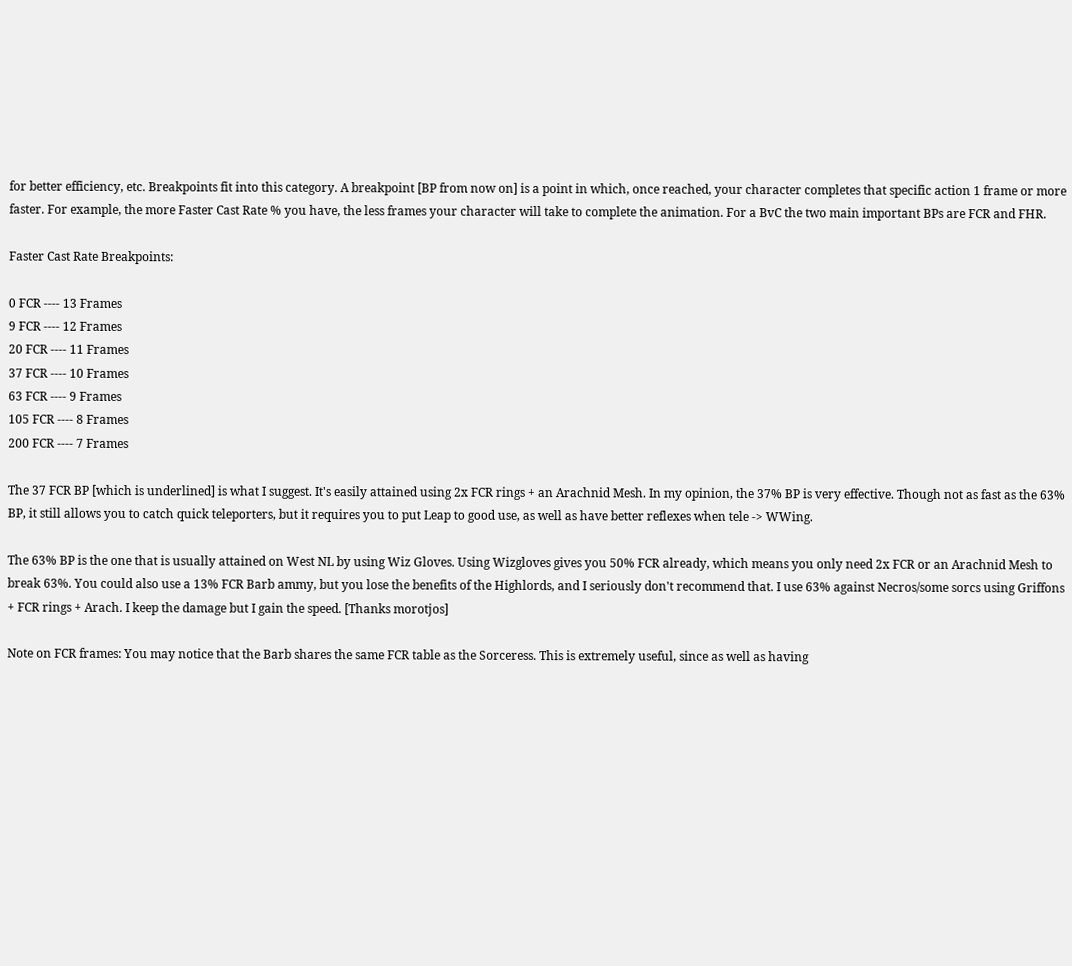for better efficiency, etc. Breakpoints fit into this category. A breakpoint [BP from now on] is a point in which, once reached, your character completes that specific action 1 frame or more faster. For example, the more Faster Cast Rate % you have, the less frames your character will take to complete the animation. For a BvC the two main important BPs are FCR and FHR.

Faster Cast Rate Breakpoints:

0 FCR ---- 13 Frames
9 FCR ---- 12 Frames
20 FCR ---- 11 Frames
37 FCR ---- 10 Frames
63 FCR ---- 9 Frames
105 FCR ---- 8 Frames
200 FCR ---- 7 Frames

The 37 FCR BP [which is underlined] is what I suggest. It's easily attained using 2x FCR rings + an Arachnid Mesh. In my opinion, the 37% BP is very effective. Though not as fast as the 63% BP, it still allows you to catch quick teleporters, but it requires you to put Leap to good use, as well as have better reflexes when tele -> WWing.

The 63% BP is the one that is usually attained on West NL by using Wiz Gloves. Using Wizgloves gives you 50% FCR already, which means you only need 2x FCR or an Arachnid Mesh to break 63%. You could also use a 13% FCR Barb ammy, but you lose the benefits of the Highlords, and I seriously don't recommend that. I use 63% against Necros/some sorcs using Griffons + FCR rings + Arach. I keep the damage but I gain the speed. [Thanks morotjos]

Note on FCR frames: You may notice that the Barb shares the same FCR table as the Sorceress. This is extremely useful, since as well as having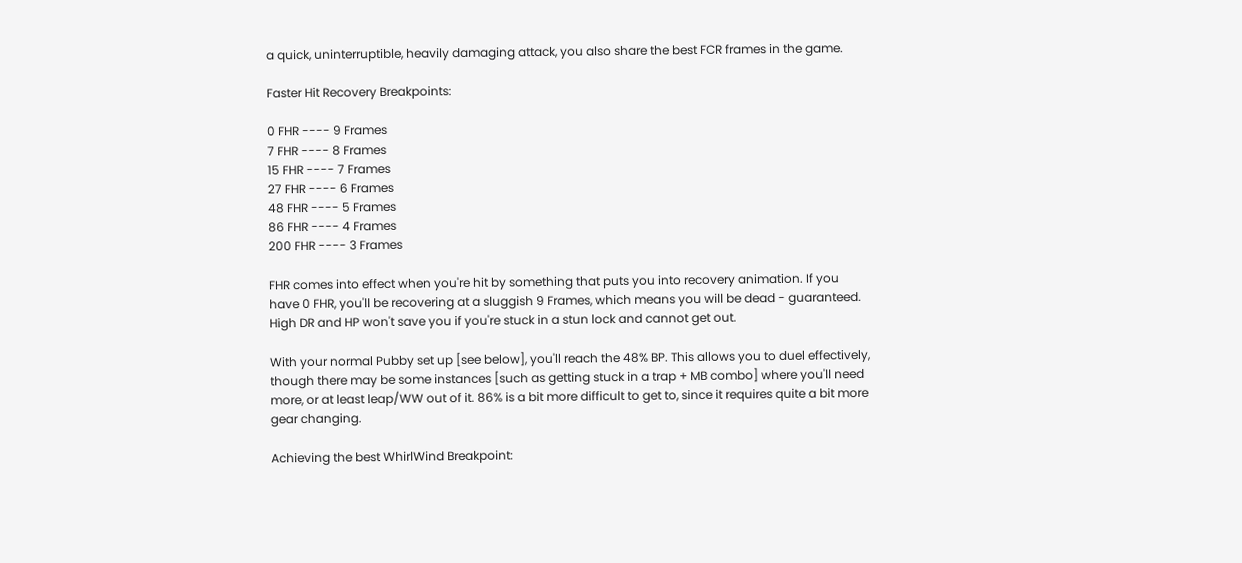a quick, uninterruptible, heavily damaging attack, you also share the best FCR frames in the game.

Faster Hit Recovery Breakpoints:

0 FHR ---- 9 Frames
7 FHR ---- 8 Frames
15 FHR ---- 7 Frames
27 FHR ---- 6 Frames
48 FHR ---- 5 Frames
86 FHR ---- 4 Frames
200 FHR ---- 3 Frames

FHR comes into effect when you're hit by something that puts you into recovery animation. If you have 0 FHR, you'll be recovering at a sluggish 9 Frames, which means you will be dead - guaranteed. High DR and HP won't save you if you're stuck in a stun lock and cannot get out.

With your normal Pubby set up [see below], you'll reach the 48% BP. This allows you to duel effectively, though there may be some instances [such as getting stuck in a trap + MB combo] where you'll need more, or at least leap/WW out of it. 86% is a bit more difficult to get to, since it requires quite a bit more gear changing.

Achieving the best WhirlWind Breakpoint: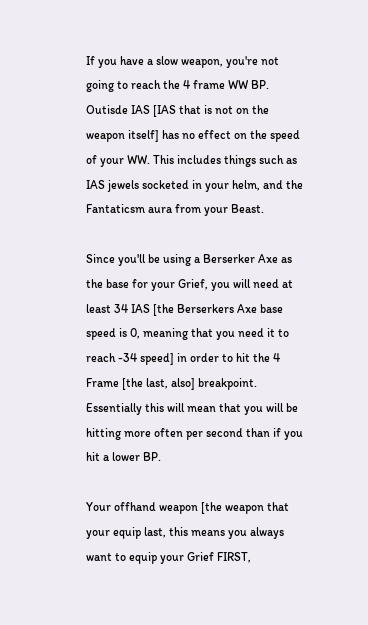If you have a slow weapon, you're not going to reach the 4 frame WW BP. Outisde IAS [IAS that is not on the weapon itself] has no effect on the speed of your WW. This includes things such as IAS jewels socketed in your helm, and the Fantaticsm aura from your Beast.

Since you'll be using a Berserker Axe as the base for your Grief, you will need at least 34 IAS [the Berserkers Axe base speed is 0, meaning that you need it to reach -34 speed] in order to hit the 4 Frame [the last, also] breakpoint. Essentially this will mean that you will be hitting more often per second than if you hit a lower BP.

Your offhand weapon [the weapon that your equip last, this means you always want to equip your Grief FIRST,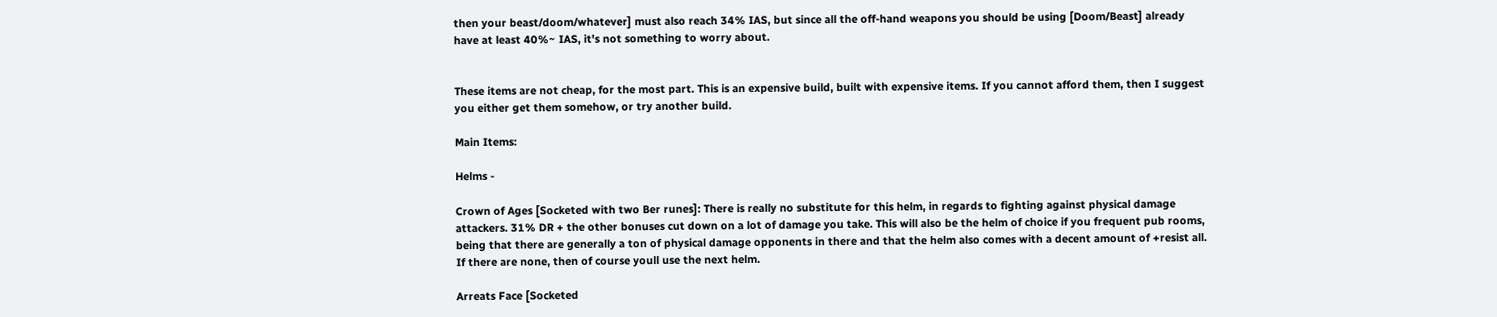then your beast/doom/whatever] must also reach 34% IAS, but since all the off-hand weapons you should be using [Doom/Beast] already have at least 40%~ IAS, it's not something to worry about.


These items are not cheap, for the most part. This is an expensive build, built with expensive items. If you cannot afford them, then I suggest you either get them somehow, or try another build.

Main Items:

Helms -

Crown of Ages [Socketed with two Ber runes]: There is really no substitute for this helm, in regards to fighting against physical damage attackers. 31% DR + the other bonuses cut down on a lot of damage you take. This will also be the helm of choice if you frequent pub rooms, being that there are generally a ton of physical damage opponents in there and that the helm also comes with a decent amount of +resist all. If there are none, then of course youll use the next helm.

Arreats Face [Socketed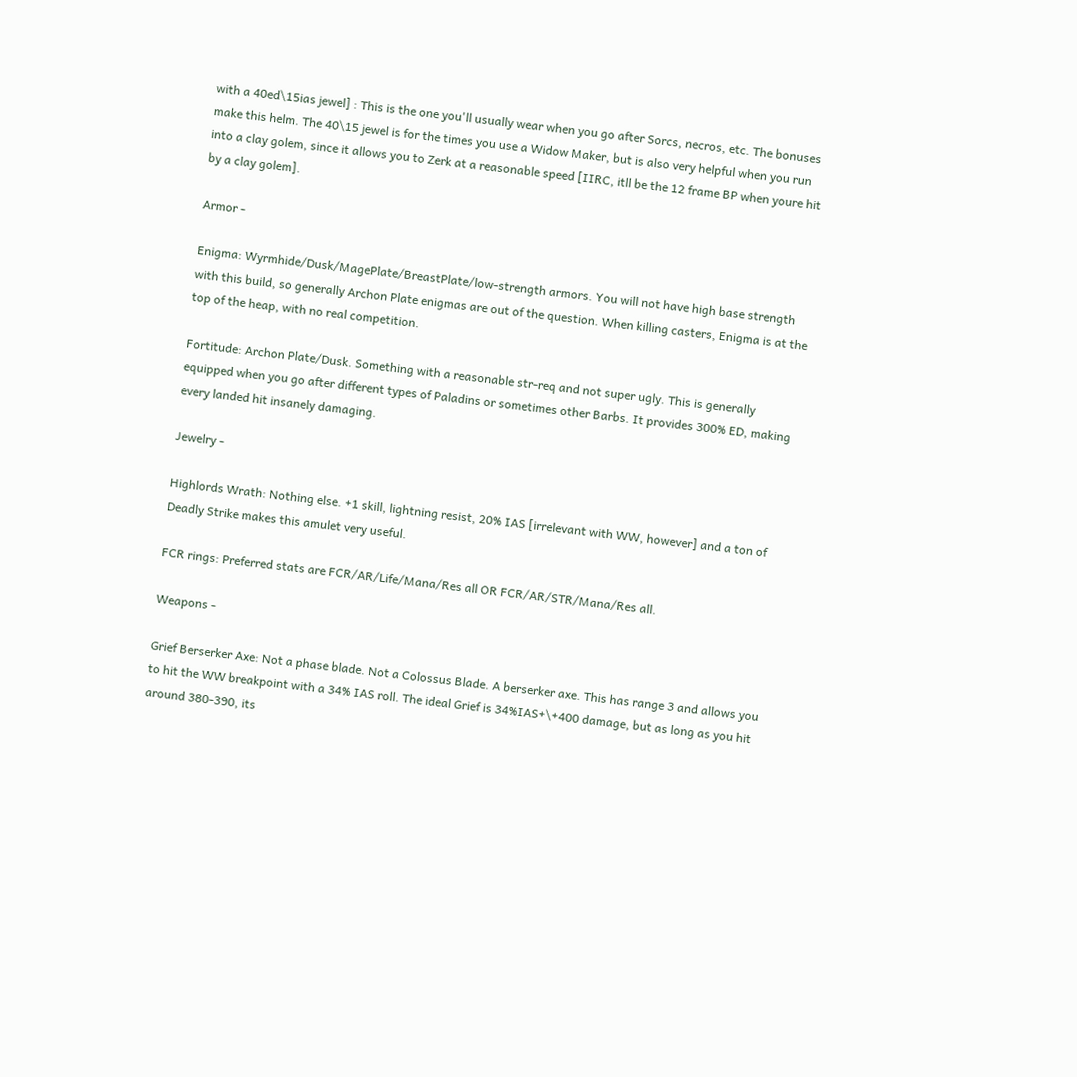with a 40ed\15ias jewel] : This is the one you'll usually wear when you go after Sorcs, necros, etc. The bonuses make this helm. The 40\15 jewel is for the times you use a Widow Maker, but is also very helpful when you run into a clay golem, since it allows you to Zerk at a reasonable speed [IIRC, itll be the 12 frame BP when youre hit by a clay golem].

Armor -

Enigma: Wyrmhide/Dusk/MagePlate/BreastPlate/low-strength armors. You will not have high base strength with this build, so generally Archon Plate enigmas are out of the question. When killing casters, Enigma is at the top of the heap, with no real competition.

Fortitude: Archon Plate/Dusk. Something with a reasonable str-req and not super ugly. This is generally equipped when you go after different types of Paladins or sometimes other Barbs. It provides 300% ED, making every landed hit insanely damaging.

Jewelry -

Highlords Wrath: Nothing else. +1 skill, lightning resist, 20% IAS [irrelevant with WW, however] and a ton of Deadly Strike makes this amulet very useful.

FCR rings: Preferred stats are FCR/AR/Life/Mana/Res all OR FCR/AR/STR/Mana/Res all.

Weapons -

Grief Berserker Axe: Not a phase blade. Not a Colossus Blade. A berserker axe. This has range 3 and allows you to hit the WW breakpoint with a 34% IAS roll. The ideal Grief is 34%IAS+\+400 damage, but as long as you hit around 380-390, its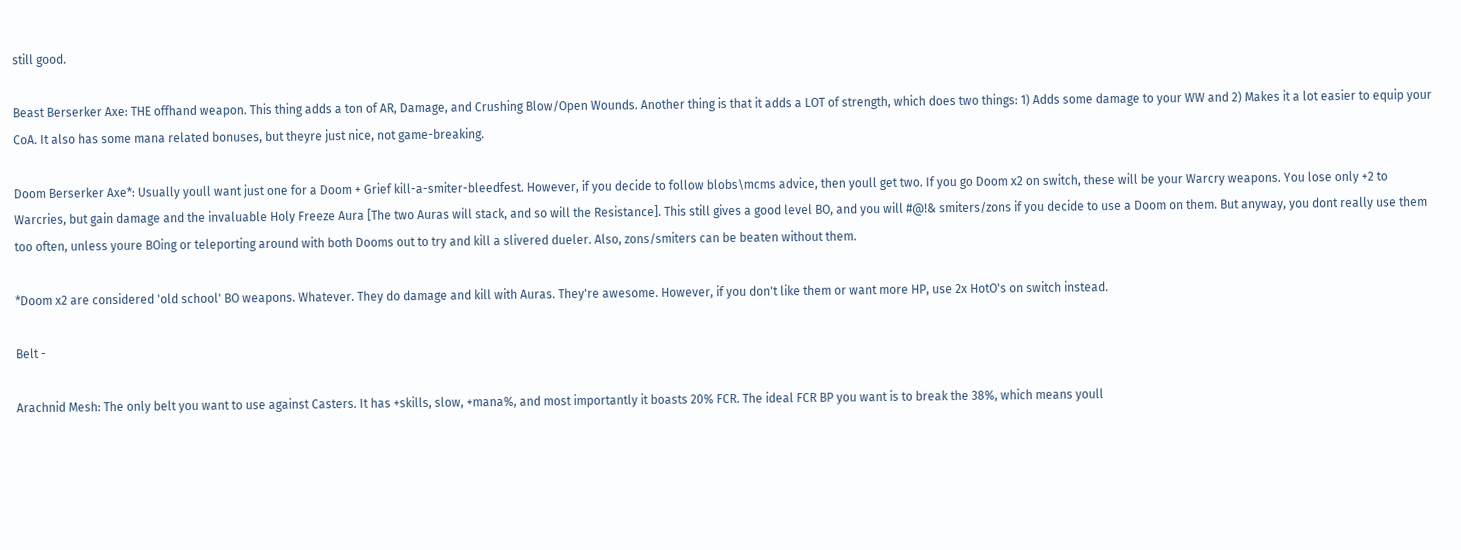still good.

Beast Berserker Axe: THE offhand weapon. This thing adds a ton of AR, Damage, and Crushing Blow/Open Wounds. Another thing is that it adds a LOT of strength, which does two things: 1) Adds some damage to your WW and 2) Makes it a lot easier to equip your CoA. It also has some mana related bonuses, but theyre just nice, not game-breaking.

Doom Berserker Axe*: Usually youll want just one for a Doom + Grief kill-a-smiter-bleedfest. However, if you decide to follow blobs\mcms advice, then youll get two. If you go Doom x2 on switch, these will be your Warcry weapons. You lose only +2 to Warcries, but gain damage and the invaluable Holy Freeze Aura [The two Auras will stack, and so will the Resistance]. This still gives a good level BO, and you will #@!& smiters/zons if you decide to use a Doom on them. But anyway, you dont really use them too often, unless youre BOing or teleporting around with both Dooms out to try and kill a slivered dueler. Also, zons/smiters can be beaten without them.

*Doom x2 are considered 'old school' BO weapons. Whatever. They do damage and kill with Auras. They're awesome. However, if you don't like them or want more HP, use 2x HotO's on switch instead.

Belt -

Arachnid Mesh: The only belt you want to use against Casters. It has +skills, slow, +mana%, and most importantly it boasts 20% FCR. The ideal FCR BP you want is to break the 38%, which means youll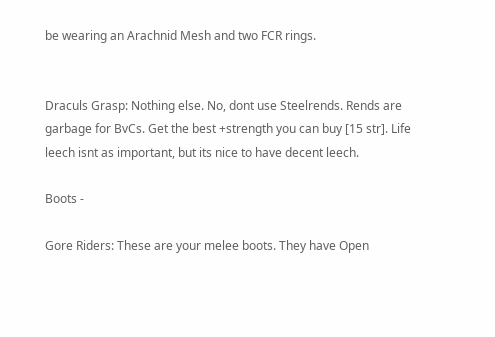be wearing an Arachnid Mesh and two FCR rings.


Draculs Grasp: Nothing else. No, dont use Steelrends. Rends are garbage for BvCs. Get the best +strength you can buy [15 str]. Life leech isnt as important, but its nice to have decent leech.

Boots -

Gore Riders: These are your melee boots. They have Open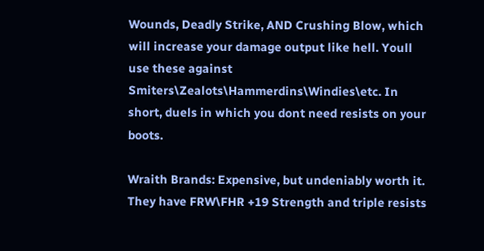Wounds, Deadly Strike, AND Crushing Blow, which will increase your damage output like hell. Youll use these against Smiters\Zealots\Hammerdins\Windies\etc. In short, duels in which you dont need resists on your boots.

Wraith Brands: Expensive, but undeniably worth it. They have FRW\FHR +19 Strength and triple resists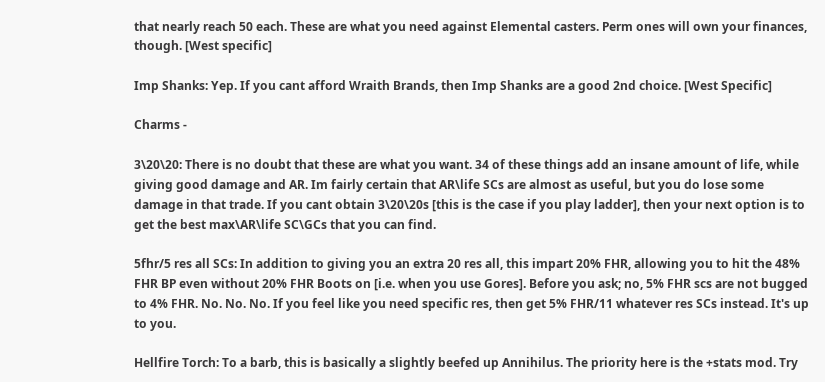that nearly reach 50 each. These are what you need against Elemental casters. Perm ones will own your finances, though. [West specific]

Imp Shanks: Yep. If you cant afford Wraith Brands, then Imp Shanks are a good 2nd choice. [West Specific]

Charms -

3\20\20: There is no doubt that these are what you want. 34 of these things add an insane amount of life, while giving good damage and AR. Im fairly certain that AR\life SCs are almost as useful, but you do lose some damage in that trade. If you cant obtain 3\20\20s [this is the case if you play ladder], then your next option is to get the best max\AR\life SC\GCs that you can find.

5fhr/5 res all SCs: In addition to giving you an extra 20 res all, this impart 20% FHR, allowing you to hit the 48% FHR BP even without 20% FHR Boots on [i.e. when you use Gores]. Before you ask; no, 5% FHR scs are not bugged to 4% FHR. No. No. No. If you feel like you need specific res, then get 5% FHR/11 whatever res SCs instead. It's up to you.

Hellfire Torch: To a barb, this is basically a slightly beefed up Annihilus. The priority here is the +stats mod. Try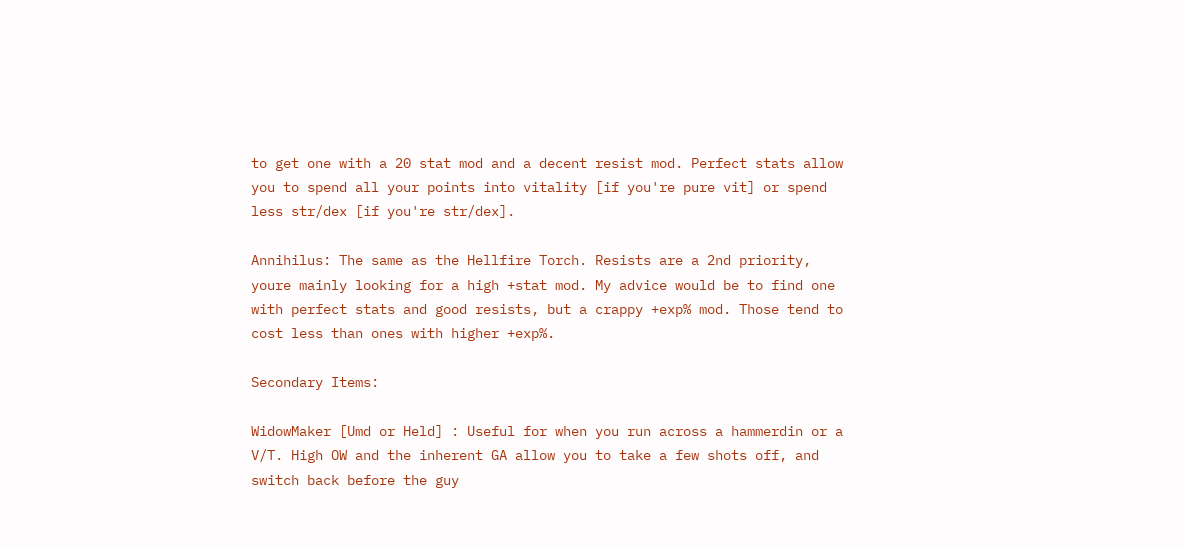to get one with a 20 stat mod and a decent resist mod. Perfect stats allow you to spend all your points into vitality [if you're pure vit] or spend less str/dex [if you're str/dex].

Annihilus: The same as the Hellfire Torch. Resists are a 2nd priority, youre mainly looking for a high +stat mod. My advice would be to find one with perfect stats and good resists, but a crappy +exp% mod. Those tend to cost less than ones with higher +exp%.

Secondary Items:

WidowMaker [Umd or Held] : Useful for when you run across a hammerdin or a V/T. High OW and the inherent GA allow you to take a few shots off, and switch back before the guy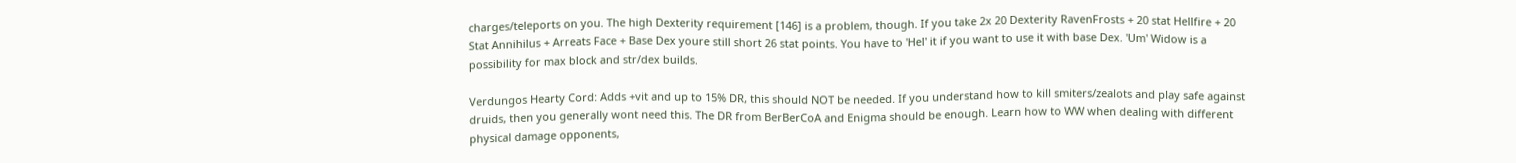charges/teleports on you. The high Dexterity requirement [146] is a problem, though. If you take 2x 20 Dexterity RavenFrosts + 20 stat Hellfire + 20 Stat Annihilus + Arreats Face + Base Dex youre still short 26 stat points. You have to 'Hel' it if you want to use it with base Dex. 'Um' Widow is a possibility for max block and str/dex builds.

Verdungos Hearty Cord: Adds +vit and up to 15% DR, this should NOT be needed. If you understand how to kill smiters/zealots and play safe against druids, then you generally wont need this. The DR from BerBerCoA and Enigma should be enough. Learn how to WW when dealing with different physical damage opponents,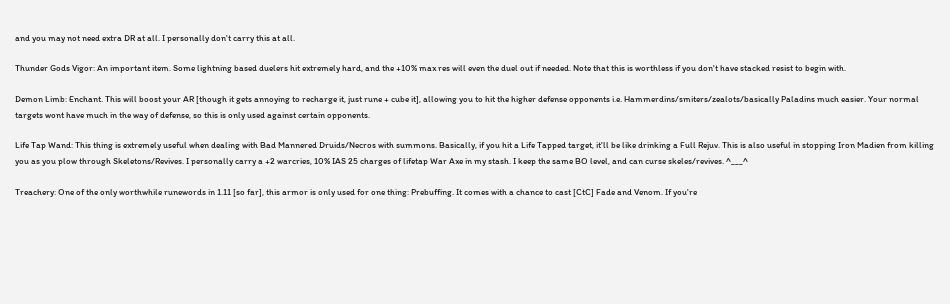and you may not need extra DR at all. I personally don't carry this at all.

Thunder Gods Vigor: An important item. Some lightning based duelers hit extremely hard, and the +10% max res will even the duel out if needed. Note that this is worthless if you don't have stacked resist to begin with.

Demon Limb: Enchant. This will boost your AR [though it gets annoying to recharge it, just rune + cube it], allowing you to hit the higher defense opponents i.e. Hammerdins/smiters/zealots/basically Paladins much easier. Your normal targets wont have much in the way of defense, so this is only used against certain opponents.

Life Tap Wand: This thing is extremely useful when dealing with Bad Mannered Druids/Necros with summons. Basically, if you hit a Life Tapped target, it'll be like drinking a Full Rejuv. This is also useful in stopping Iron Madien from killing you as you plow through Skeletons/Revives. I personally carry a +2 warcries, 10% IAS 25 charges of lifetap War Axe in my stash. I keep the same BO level, and can curse skeles/revives. ^___^

Treachery: One of the only worthwhile runewords in 1.11 [so far], this armor is only used for one thing: Prebuffing. It comes with a chance to cast [CtC] Fade and Venom. If you're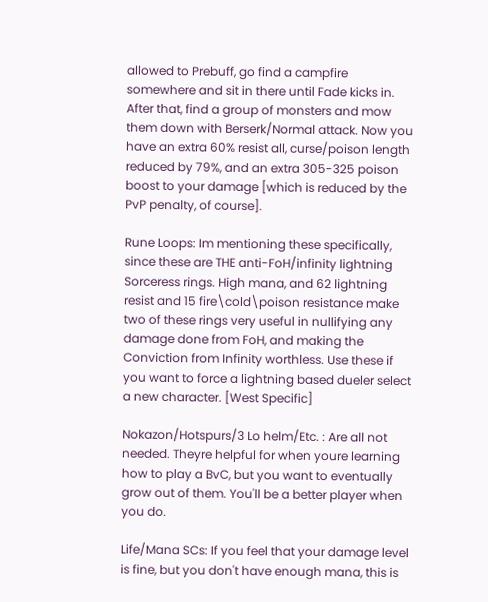allowed to Prebuff, go find a campfire somewhere and sit in there until Fade kicks in. After that, find a group of monsters and mow them down with Berserk/Normal attack. Now you have an extra 60% resist all, curse/poison length reduced by 79%, and an extra 305-325 poison boost to your damage [which is reduced by the PvP penalty, of course].

Rune Loops: Im mentioning these specifically, since these are THE anti-FoH/infinity lightning Sorceress rings. High mana, and 62 lightning resist and 15 fire\cold\poison resistance make two of these rings very useful in nullifying any damage done from FoH, and making the Conviction from Infinity worthless. Use these if you want to force a lightning based dueler select a new character. [West Specific]

Nokazon/Hotspurs/3 Lo helm/Etc. : Are all not needed. Theyre helpful for when youre learning how to play a BvC, but you want to eventually grow out of them. You'll be a better player when you do.

Life/Mana SCs: If you feel that your damage level is fine, but you don't have enough mana, this is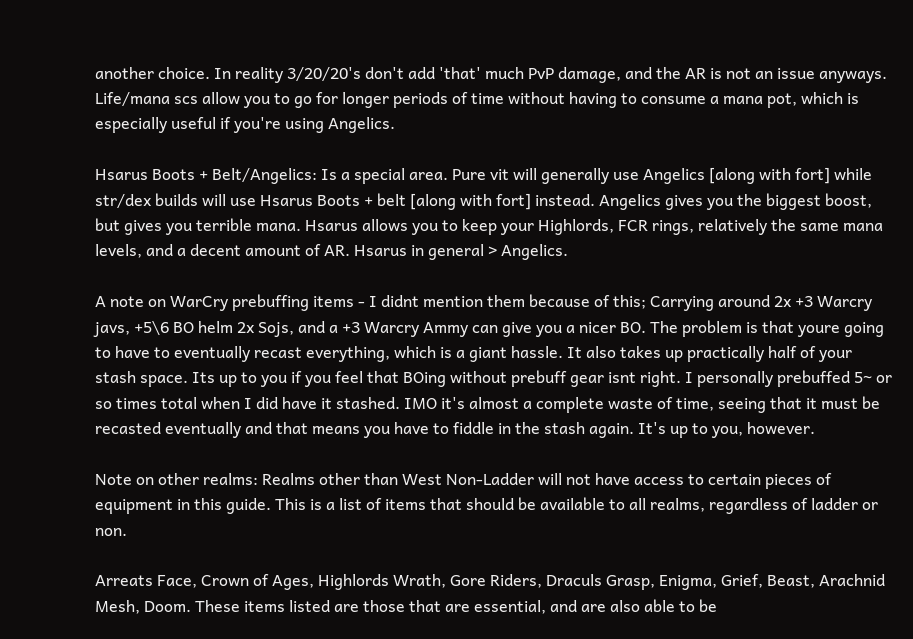another choice. In reality 3/20/20's don't add 'that' much PvP damage, and the AR is not an issue anyways. Life/mana scs allow you to go for longer periods of time without having to consume a mana pot, which is especially useful if you're using Angelics.

Hsarus Boots + Belt/Angelics: Is a special area. Pure vit will generally use Angelics [along with fort] while str/dex builds will use Hsarus Boots + belt [along with fort] instead. Angelics gives you the biggest boost, but gives you terrible mana. Hsarus allows you to keep your Highlords, FCR rings, relatively the same mana levels, and a decent amount of AR. Hsarus in general > Angelics.

A note on WarCry prebuffing items - I didnt mention them because of this; Carrying around 2x +3 Warcry javs, +5\6 BO helm 2x Sojs, and a +3 Warcry Ammy can give you a nicer BO. The problem is that youre going to have to eventually recast everything, which is a giant hassle. It also takes up practically half of your stash space. Its up to you if you feel that BOing without prebuff gear isnt right. I personally prebuffed 5~ or so times total when I did have it stashed. IMO it's almost a complete waste of time, seeing that it must be recasted eventually and that means you have to fiddle in the stash again. It's up to you, however.

Note on other realms: Realms other than West Non-Ladder will not have access to certain pieces of equipment in this guide. This is a list of items that should be available to all realms, regardless of ladder or non.

Arreats Face, Crown of Ages, Highlords Wrath, Gore Riders, Draculs Grasp, Enigma, Grief, Beast, Arachnid Mesh, Doom. These items listed are those that are essential, and are also able to be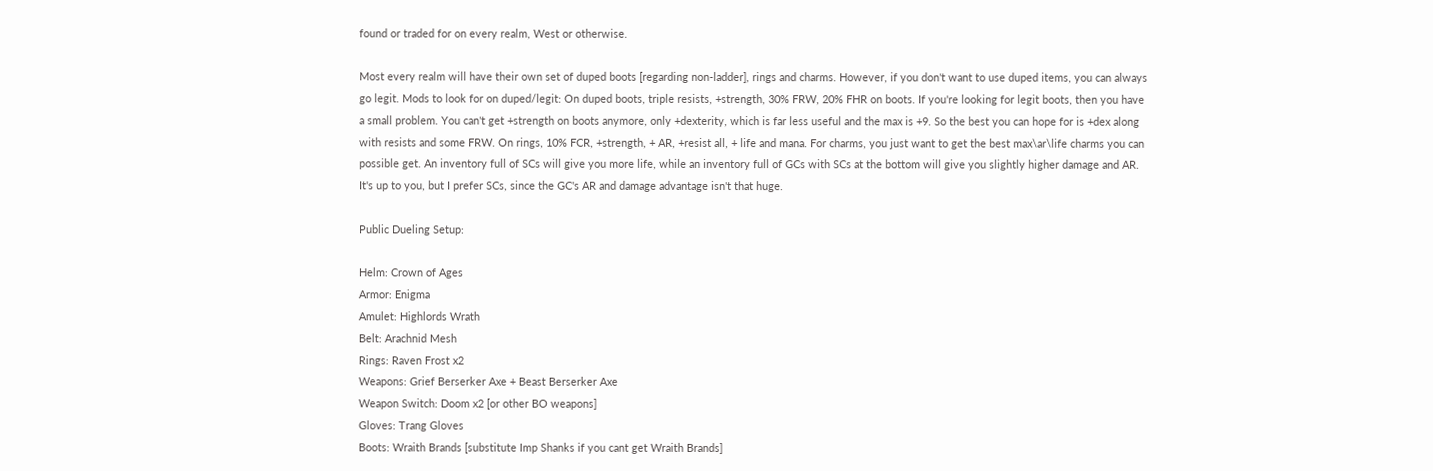found or traded for on every realm, West or otherwise.

Most every realm will have their own set of duped boots [regarding non-ladder], rings and charms. However, if you don't want to use duped items, you can always go legit. Mods to look for on duped/legit: On duped boots, triple resists, +strength, 30% FRW, 20% FHR on boots. If you're looking for legit boots, then you have a small problem. You can't get +strength on boots anymore, only +dexterity, which is far less useful and the max is +9. So the best you can hope for is +dex along with resists and some FRW. On rings, 10% FCR, +strength, + AR, +resist all, + life and mana. For charms, you just want to get the best max\ar\life charms you can possible get. An inventory full of SCs will give you more life, while an inventory full of GCs with SCs at the bottom will give you slightly higher damage and AR. It's up to you, but I prefer SCs, since the GC's AR and damage advantage isn't that huge.

Public Dueling Setup:

Helm: Crown of Ages
Armor: Enigma
Amulet: Highlords Wrath
Belt: Arachnid Mesh
Rings: Raven Frost x2
Weapons: Grief Berserker Axe + Beast Berserker Axe
Weapon Switch: Doom x2 [or other BO weapons]
Gloves: Trang Gloves
Boots: Wraith Brands [substitute Imp Shanks if you cant get Wraith Brands]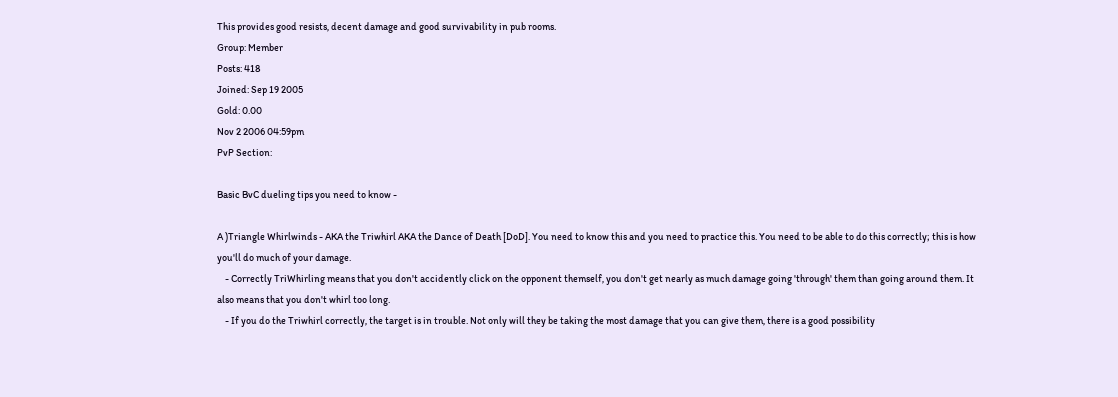This provides good resists, decent damage and good survivability in pub rooms.
Group: Member
Posts: 418
Joined: Sep 19 2005
Gold: 0.00
Nov 2 2006 04:59pm
PvP Section:

Basic BvC dueling tips you need to know -

A )Triangle Whirlwinds - AKA the Triwhirl AKA the Dance of Death [DoD]. You need to know this and you need to practice this. You need to be able to do this correctly; this is how you'll do much of your damage.
    - Correctly TriWhirling means that you don't accidently click on the opponent themself, you don't get nearly as much damage going 'through' them than going around them. It also means that you don't whirl too long.
    - If you do the Triwhirl correctly, the target is in trouble. Not only will they be taking the most damage that you can give them, there is a good possibility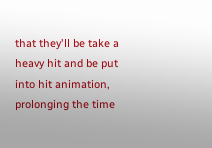that they'll be take a heavy hit and be put into hit animation, prolonging the time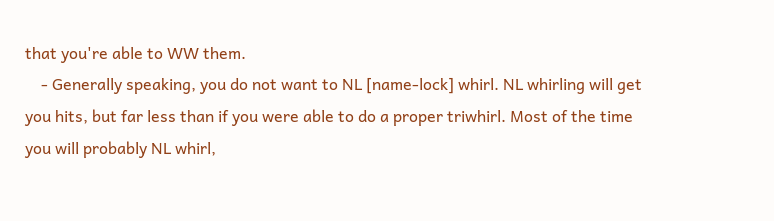that you're able to WW them.
    - Generally speaking, you do not want to NL [name-lock] whirl. NL whirling will get you hits, but far less than if you were able to do a proper triwhirl. Most of the time you will probably NL whirl,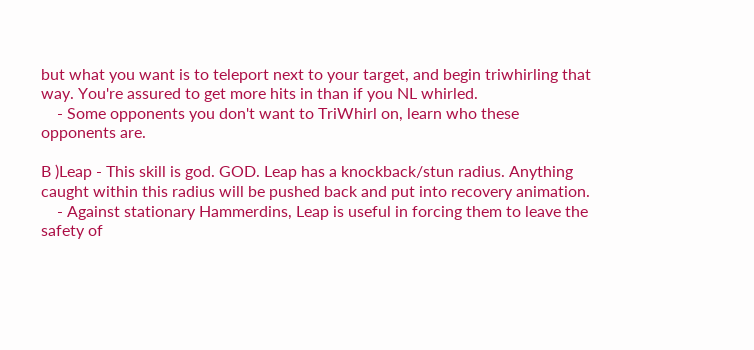but what you want is to teleport next to your target, and begin triwhirling that way. You're assured to get more hits in than if you NL whirled.
    - Some opponents you don't want to TriWhirl on, learn who these opponents are.

B )Leap - This skill is god. GOD. Leap has a knockback/stun radius. Anything caught within this radius will be pushed back and put into recovery animation.
    - Against stationary Hammerdins, Leap is useful in forcing them to leave the safety of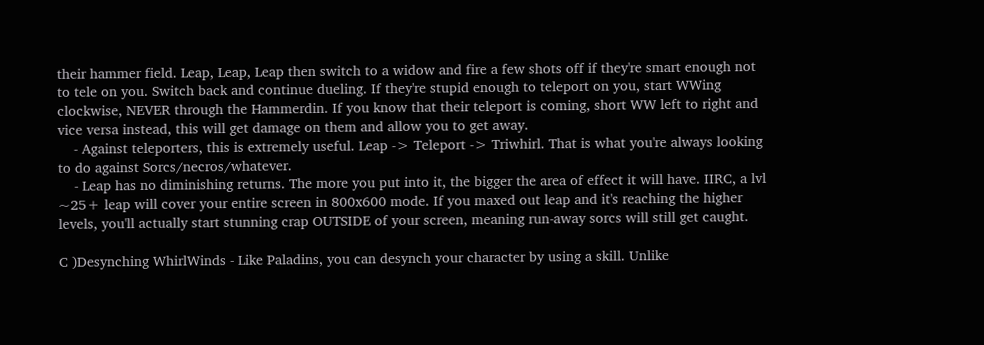their hammer field. Leap, Leap, Leap then switch to a widow and fire a few shots off if they're smart enough not to tele on you. Switch back and continue dueling. If they're stupid enough to teleport on you, start WWing clockwise, NEVER through the Hammerdin. If you know that their teleport is coming, short WW left to right and vice versa instead, this will get damage on them and allow you to get away.
    - Against teleporters, this is extremely useful. Leap -> Teleport -> Triwhirl. That is what you're always looking to do against Sorcs/necros/whatever.
    - Leap has no diminishing returns. The more you put into it, the bigger the area of effect it will have. IIRC, a lvl ~25+ leap will cover your entire screen in 800x600 mode. If you maxed out leap and it's reaching the higher levels, you'll actually start stunning crap OUTSIDE of your screen, meaning run-away sorcs will still get caught.

C )Desynching WhirlWinds - Like Paladins, you can desynch your character by using a skill. Unlike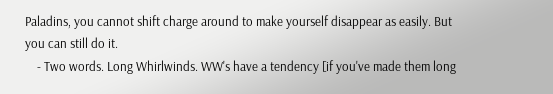Paladins, you cannot shift charge around to make yourself disappear as easily. But you can still do it.
    - Two words. Long Whirlwinds. WW's have a tendency [if you've made them long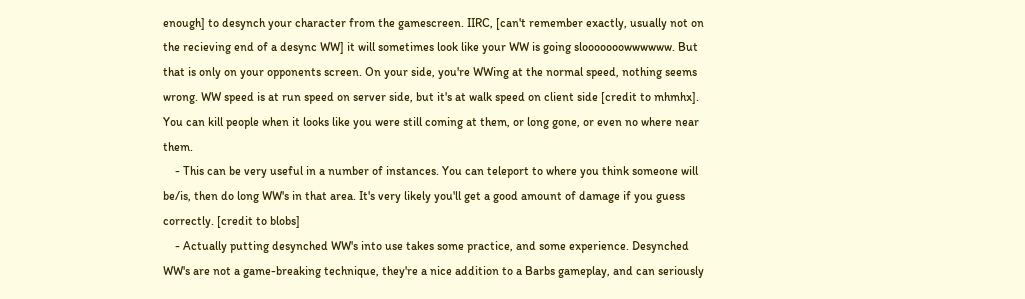enough] to desynch your character from the gamescreen. IIRC, [can't remember exactly, usually not on the recieving end of a desync WW] it will sometimes look like your WW is going slooooooowwwwww. But that is only on your opponents screen. On your side, you're WWing at the normal speed, nothing seems wrong. WW speed is at run speed on server side, but it's at walk speed on client side [credit to mhmhx]. You can kill people when it looks like you were still coming at them, or long gone, or even no where near them.
    - This can be very useful in a number of instances. You can teleport to where you think someone will be/is, then do long WW's in that area. It's very likely you'll get a good amount of damage if you guess correctly. [credit to blobs]
    - Actually putting desynched WW's into use takes some practice, and some experience. Desynched WW's are not a game-breaking technique, they're a nice addition to a Barbs gameplay, and can seriously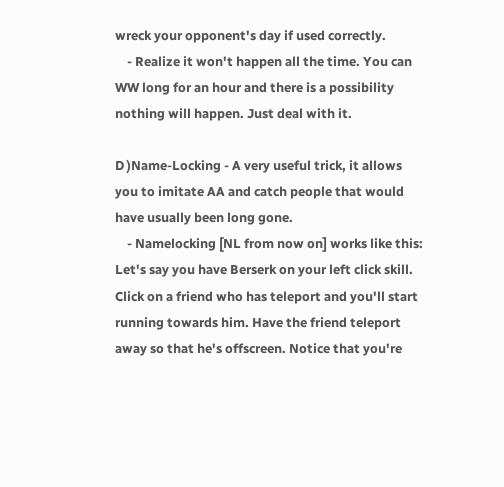wreck your opponent's day if used correctly.
    - Realize it won't happen all the time. You can WW long for an hour and there is a possibility nothing will happen. Just deal with it.

D )Name-Locking - A very useful trick, it allows you to imitate AA and catch people that would have usually been long gone.
    - Namelocking [NL from now on] works like this: Let's say you have Berserk on your left click skill. Click on a friend who has teleport and you'll start running towards him. Have the friend teleport away so that he's offscreen. Notice that you're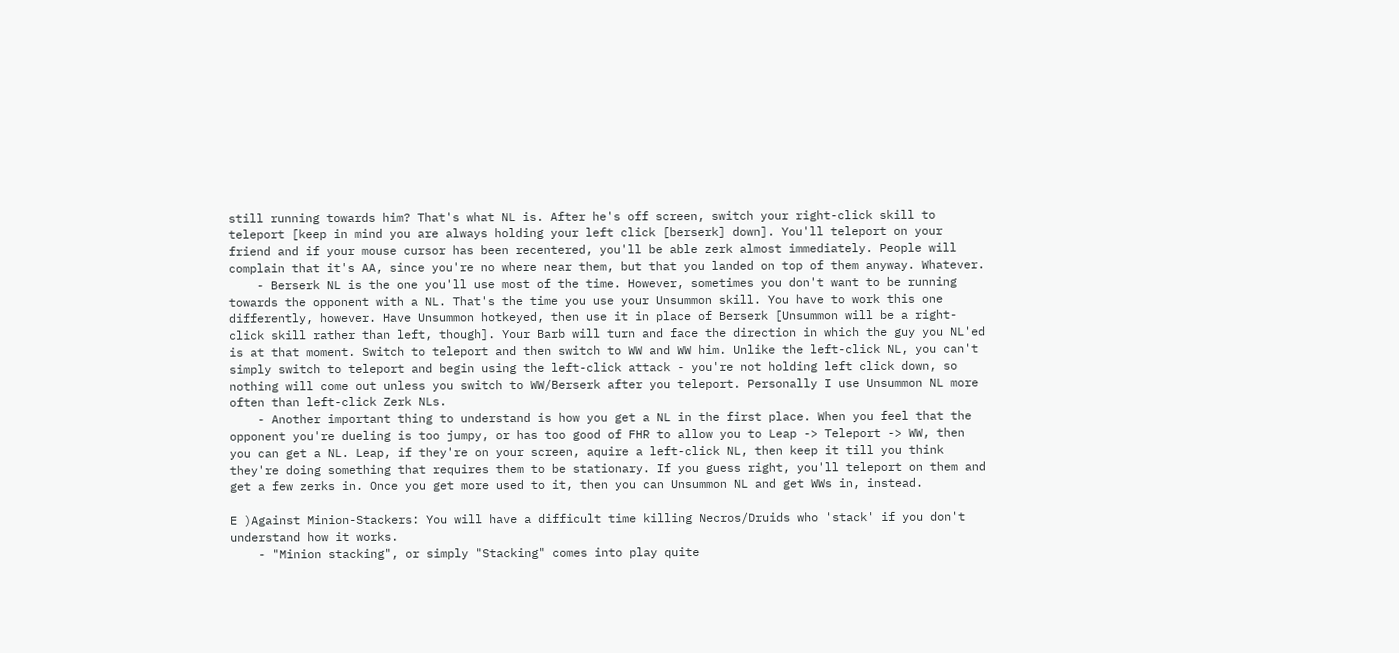still running towards him? That's what NL is. After he's off screen, switch your right-click skill to teleport [keep in mind you are always holding your left click [berserk] down]. You'll teleport on your friend and if your mouse cursor has been recentered, you'll be able zerk almost immediately. People will complain that it's AA, since you're no where near them, but that you landed on top of them anyway. Whatever.
    - Berserk NL is the one you'll use most of the time. However, sometimes you don't want to be running towards the opponent with a NL. That's the time you use your Unsummon skill. You have to work this one differently, however. Have Unsummon hotkeyed, then use it in place of Berserk [Unsummon will be a right-click skill rather than left, though]. Your Barb will turn and face the direction in which the guy you NL'ed is at that moment. Switch to teleport and then switch to WW and WW him. Unlike the left-click NL, you can't simply switch to teleport and begin using the left-click attack - you're not holding left click down, so nothing will come out unless you switch to WW/Berserk after you teleport. Personally I use Unsummon NL more often than left-click Zerk NLs.
    - Another important thing to understand is how you get a NL in the first place. When you feel that the opponent you're dueling is too jumpy, or has too good of FHR to allow you to Leap -> Teleport -> WW, then you can get a NL. Leap, if they're on your screen, aquire a left-click NL, then keep it till you think they're doing something that requires them to be stationary. If you guess right, you'll teleport on them and get a few zerks in. Once you get more used to it, then you can Unsummon NL and get WWs in, instead.

E )Against Minion-Stackers: You will have a difficult time killing Necros/Druids who 'stack' if you don't understand how it works.
    - "Minion stacking", or simply "Stacking" comes into play quite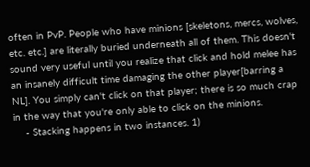often in PvP. People who have minions [skeletons, mercs, wolves, etc. etc.] are literally buried underneath all of them. This doesn't sound very useful until you realize that click and hold melee has an insanely difficult time damaging the other player[barring a NL]. You simply can't click on that player; there is so much crap in the way that you're only able to click on the minions.
    - Stacking happens in two instances. 1)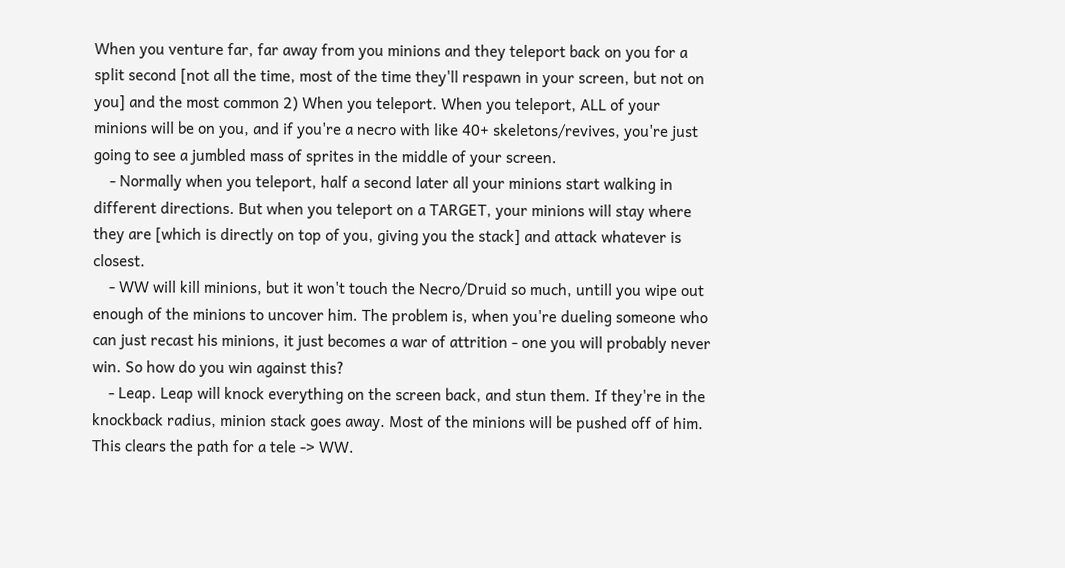When you venture far, far away from you minions and they teleport back on you for a split second [not all the time, most of the time they'll respawn in your screen, but not on you] and the most common 2) When you teleport. When you teleport, ALL of your minions will be on you, and if you're a necro with like 40+ skeletons/revives, you're just going to see a jumbled mass of sprites in the middle of your screen.
    - Normally when you teleport, half a second later all your minions start walking in different directions. But when you teleport on a TARGET, your minions will stay where they are [which is directly on top of you, giving you the stack] and attack whatever is closest.
    - WW will kill minions, but it won't touch the Necro/Druid so much, untill you wipe out enough of the minions to uncover him. The problem is, when you're dueling someone who can just recast his minions, it just becomes a war of attrition - one you will probably never win. So how do you win against this?
    - Leap. Leap will knock everything on the screen back, and stun them. If they're in the knockback radius, minion stack goes away. Most of the minions will be pushed off of him. This clears the path for a tele -> WW.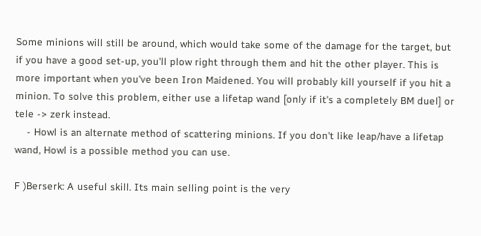Some minions will still be around, which would take some of the damage for the target, but if you have a good set-up, you'll plow right through them and hit the other player. This is more important when you've been Iron Maidened. You will probably kill yourself if you hit a minion. To solve this problem, either use a lifetap wand [only if it's a completely BM duel] or tele -> zerk instead.
    - Howl is an alternate method of scattering minions. If you don't like leap/have a lifetap wand, Howl is a possible method you can use.

F )Berserk: A useful skill. Its main selling point is the very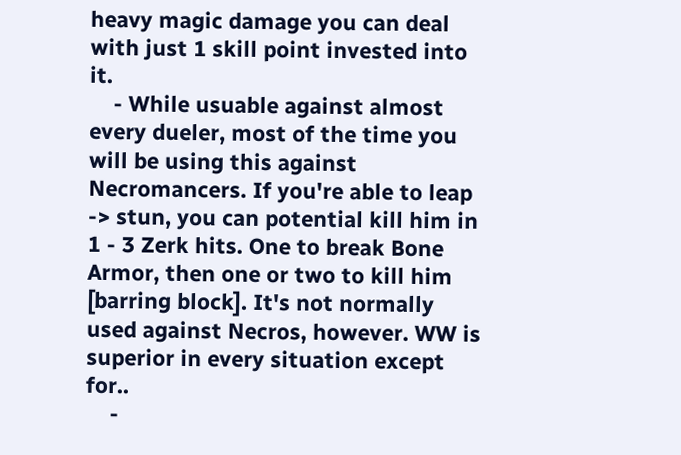heavy magic damage you can deal with just 1 skill point invested into it.
    - While usuable against almost every dueler, most of the time you will be using this against Necromancers. If you're able to leap -> stun, you can potential kill him in 1 - 3 Zerk hits. One to break Bone Armor, then one or two to kill him [barring block]. It's not normally used against Necros, however. WW is superior in every situation except for..
    -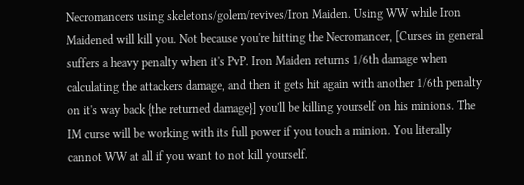Necromancers using skeletons/golem/revives/Iron Maiden. Using WW while Iron Maidened will kill you. Not because you're hitting the Necromancer, [Curses in general suffers a heavy penalty when it's PvP. Iron Maiden returns 1/6th damage when calculating the attackers damage, and then it gets hit again with another 1/6th penalty on it's way back {the returned damage}] you'll be killing yourself on his minions. The IM curse will be working with its full power if you touch a minion. You literally cannot WW at all if you want to not kill yourself.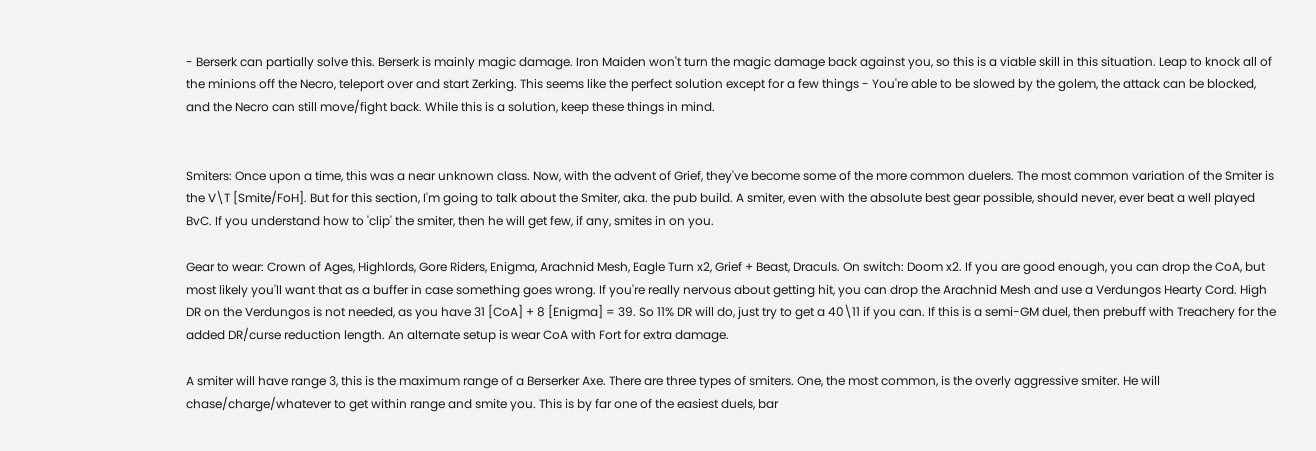- Berserk can partially solve this. Berserk is mainly magic damage. Iron Maiden won't turn the magic damage back against you, so this is a viable skill in this situation. Leap to knock all of the minions off the Necro, teleport over and start Zerking. This seems like the perfect solution except for a few things - You're able to be slowed by the golem, the attack can be blocked, and the Necro can still move/fight back. While this is a solution, keep these things in mind.


Smiters: Once upon a time, this was a near unknown class. Now, with the advent of Grief, they've become some of the more common duelers. The most common variation of the Smiter is the V\T [Smite/FoH]. But for this section, I'm going to talk about the Smiter, aka. the pub build. A smiter, even with the absolute best gear possible, should never, ever beat a well played BvC. If you understand how to 'clip' the smiter, then he will get few, if any, smites in on you.

Gear to wear: Crown of Ages, Highlords, Gore Riders, Enigma, Arachnid Mesh, Eagle Turn x2, Grief + Beast, Draculs. On switch: Doom x2. If you are good enough, you can drop the CoA, but most likely you'll want that as a buffer in case something goes wrong. If you're really nervous about getting hit, you can drop the Arachnid Mesh and use a Verdungos Hearty Cord. High DR on the Verdungos is not needed, as you have 31 [CoA] + 8 [Enigma] = 39. So 11% DR will do, just try to get a 40\11 if you can. If this is a semi-GM duel, then prebuff with Treachery for the added DR/curse reduction length. An alternate setup is wear CoA with Fort for extra damage.

A smiter will have range 3, this is the maximum range of a Berserker Axe. There are three types of smiters. One, the most common, is the overly aggressive smiter. He will chase/charge/whatever to get within range and smite you. This is by far one of the easiest duels, bar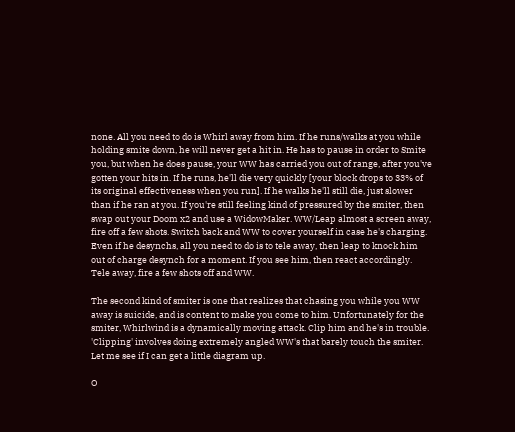none. All you need to do is Whirl away from him. If he runs/walks at you while holding smite down, he will never get a hit in. He has to pause in order to Smite you, but when he does pause, your WW has carried you out of range, after you've gotten your hits in. If he runs, he'll die very quickly [your block drops to 33% of its original effectiveness when you run]. If he walks he'll still die, just slower than if he ran at you. If you're still feeling kind of pressured by the smiter, then swap out your Doom x2 and use a WidowMaker. WW/Leap almost a screen away, fire off a few shots. Switch back and WW to cover yourself in case he's charging. Even if he desynchs, all you need to do is to tele away, then leap to knock him out of charge desynch for a moment. If you see him, then react accordingly. Tele away, fire a few shots off and WW.

The second kind of smiter is one that realizes that chasing you while you WW away is suicide, and is content to make you come to him. Unfortunately for the smiter, Whirlwind is a dynamically moving attack. Clip him and he's in trouble. 'Clipping' involves doing extremely angled WW's that barely touch the smiter. Let me see if I can get a little diagram up.

O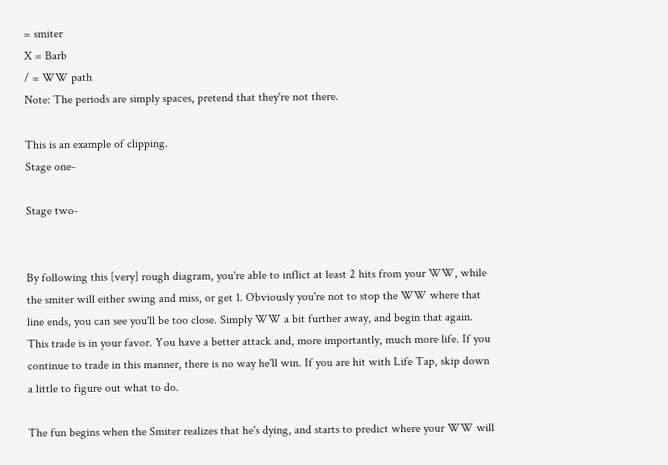= smiter
X = Barb
/ = WW path
Note: The periods are simply spaces, pretend that they're not there.

This is an example of clipping.
Stage one-

Stage two-


By following this [very] rough diagram, you're able to inflict at least 2 hits from your WW, while the smiter will either swing and miss, or get 1. Obviously you're not to stop the WW where that line ends, you can see you'll be too close. Simply WW a bit further away, and begin that again. This trade is in your favor. You have a better attack and, more importantly, much more life. If you continue to trade in this manner, there is no way he'll win. If you are hit with Life Tap, skip down a little to figure out what to do.

The fun begins when the Smiter realizes that he's dying, and starts to predict where your WW will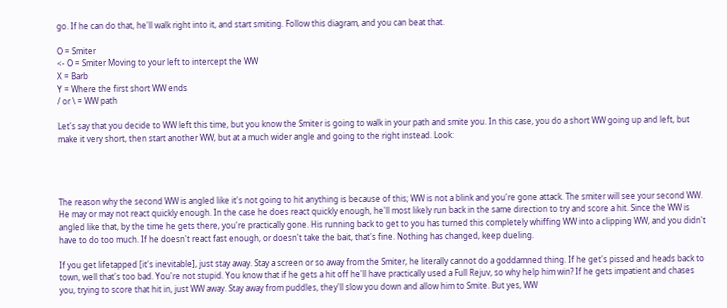go. If he can do that, he'll walk right into it, and start smiting. Follow this diagram, and you can beat that.

O = Smiter
<- O = Smiter Moving to your left to intercept the WW
X = Barb
Y = Where the first short WW ends
/ or \ = WW path

Let's say that you decide to WW left this time, but you know the Smiter is going to walk in your path and smite you. In this case, you do a short WW going up and left, but make it very short, then start another WW, but at a much wider angle and going to the right instead. Look:




The reason why the second WW is angled like it's not going to hit anything is because of this; WW is not a blink and you're gone attack. The smiter will see your second WW. He may or may not react quickly enough. In the case he does react quickly enough, he'll most likely run back in the same direction to try and score a hit. Since the WW is angled like that, by the time he gets there, you're practically gone. His running back to get to you has turned this completely whiffing WW into a clipping WW, and you didn't have to do too much. If he doesn't react fast enough, or doesn't take the bait, that's fine. Nothing has changed, keep dueling.

If you get lifetapped [it's inevitable], just stay away. Stay a screen or so away from the Smiter, he literally cannot do a goddamned thing. If he get's pissed and heads back to town, well that's too bad. You're not stupid. You know that if he gets a hit off he'll have practically used a Full Rejuv, so why help him win? If he gets impatient and chases you, trying to score that hit in, just WW away. Stay away from puddles, they'll slow you down and allow him to Smite. But yes, WW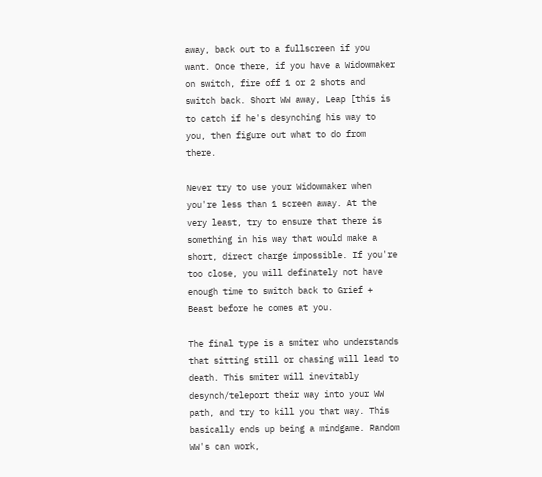away, back out to a fullscreen if you want. Once there, if you have a Widowmaker on switch, fire off 1 or 2 shots and switch back. Short WW away, Leap [this is to catch if he's desynching his way to you, then figure out what to do from there.

Never try to use your Widowmaker when you're less than 1 screen away. At the very least, try to ensure that there is something in his way that would make a short, direct charge impossible. If you're too close, you will definately not have enough time to switch back to Grief + Beast before he comes at you.

The final type is a smiter who understands that sitting still or chasing will lead to death. This smiter will inevitably desynch/teleport their way into your WW path, and try to kill you that way. This basically ends up being a mindgame. Random WW's can work,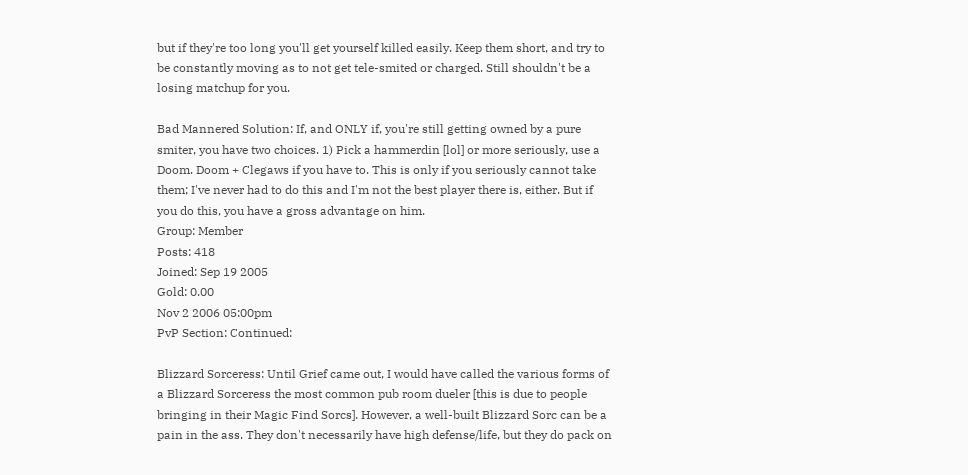but if they're too long you'll get yourself killed easily. Keep them short, and try to be constantly moving as to not get tele-smited or charged. Still shouldn't be a losing matchup for you.

Bad Mannered Solution: If, and ONLY if, you're still getting owned by a pure smiter, you have two choices. 1) Pick a hammerdin [lol] or more seriously, use a Doom. Doom + Clegaws if you have to. This is only if you seriously cannot take them; I've never had to do this and I'm not the best player there is, either. But if you do this, you have a gross advantage on him.
Group: Member
Posts: 418
Joined: Sep 19 2005
Gold: 0.00
Nov 2 2006 05:00pm
PvP Section: Continued:

Blizzard Sorceress: Until Grief came out, I would have called the various forms of a Blizzard Sorceress the most common pub room dueler [this is due to people bringing in their Magic Find Sorcs]. However, a well-built Blizzard Sorc can be a pain in the ass. They don't necessarily have high defense/life, but they do pack on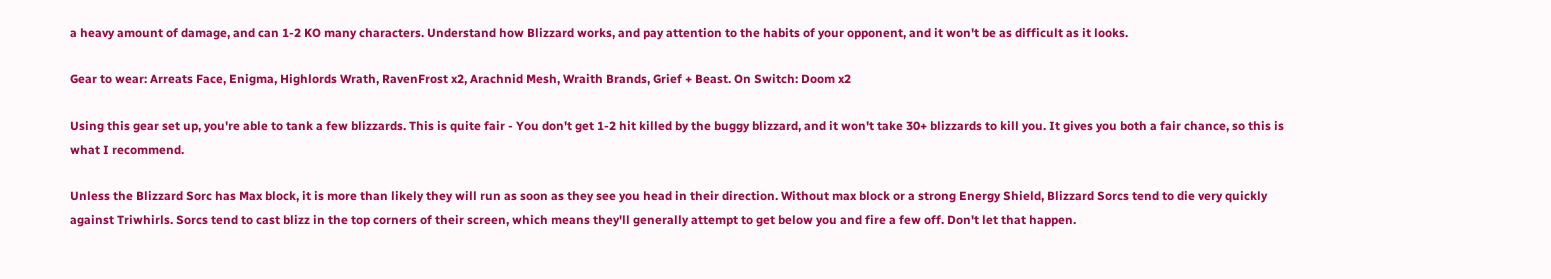a heavy amount of damage, and can 1-2 KO many characters. Understand how Blizzard works, and pay attention to the habits of your opponent, and it won't be as difficult as it looks.

Gear to wear: Arreats Face, Enigma, Highlords Wrath, RavenFrost x2, Arachnid Mesh, Wraith Brands, Grief + Beast. On Switch: Doom x2

Using this gear set up, you're able to tank a few blizzards. This is quite fair - You don't get 1-2 hit killed by the buggy blizzard, and it won't take 30+ blizzards to kill you. It gives you both a fair chance, so this is what I recommend.

Unless the Blizzard Sorc has Max block, it is more than likely they will run as soon as they see you head in their direction. Without max block or a strong Energy Shield, Blizzard Sorcs tend to die very quickly against Triwhirls. Sorcs tend to cast blizz in the top corners of their screen, which means they'll generally attempt to get below you and fire a few off. Don't let that happen.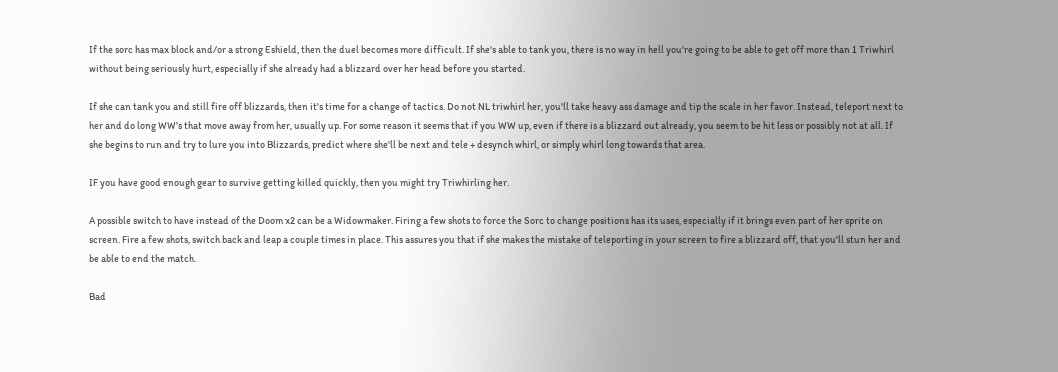If the sorc has max block and/or a strong Eshield, then the duel becomes more difficult. If she's able to tank you, there is no way in hell you're going to be able to get off more than 1 Triwhirl without being seriously hurt, especially if she already had a blizzard over her head before you started.

If she can tank you and still fire off blizzards, then it's time for a change of tactics. Do not NL triwhirl her, you'll take heavy ass damage and tip the scale in her favor. Instead, teleport next to her and do long WW's that move away from her, usually up. For some reason it seems that if you WW up, even if there is a blizzard out already, you seem to be hit less or possibly not at all. If she begins to run and try to lure you into Blizzards, predict where she'll be next and tele + desynch whirl, or simply whirl long towards that area.

IF you have good enough gear to survive getting killed quickly, then you might try Triwhirling her.

A possible switch to have instead of the Doom x2 can be a Widowmaker. Firing a few shots to force the Sorc to change positions has its uses, especially if it brings even part of her sprite on screen. Fire a few shots, switch back and leap a couple times in place. This assures you that if she makes the mistake of teleporting in your screen to fire a blizzard off, that you'll stun her and be able to end the match.

Bad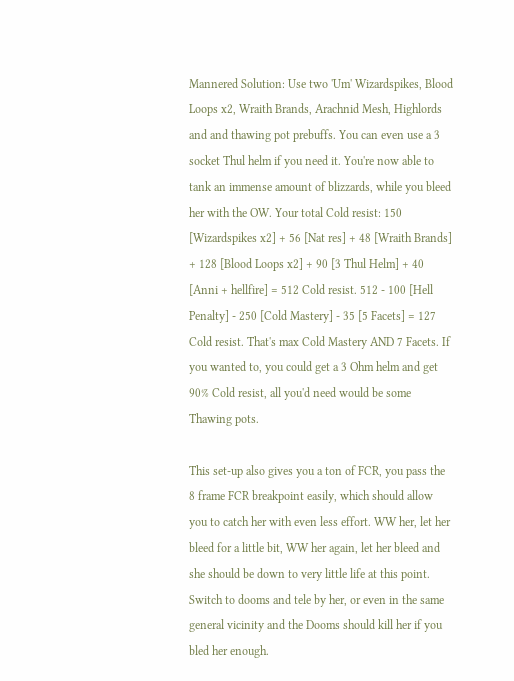Mannered Solution: Use two 'Um' Wizardspikes, Blood Loops x2, Wraith Brands, Arachnid Mesh, Highlords and and thawing pot prebuffs. You can even use a 3 socket Thul helm if you need it. You're now able to tank an immense amount of blizzards, while you bleed her with the OW. Your total Cold resist: 150 [Wizardspikes x2] + 56 [Nat res] + 48 [Wraith Brands] + 128 [Blood Loops x2] + 90 [3 Thul Helm] + 40 [Anni + hellfire] = 512 Cold resist. 512 - 100 [Hell Penalty] - 250 [Cold Mastery] - 35 [5 Facets] = 127 Cold resist. That's max Cold Mastery AND 7 Facets. If you wanted to, you could get a 3 Ohm helm and get 90% Cold resist, all you'd need would be some Thawing pots.

This set-up also gives you a ton of FCR, you pass the 8 frame FCR breakpoint easily, which should allow you to catch her with even less effort. WW her, let her bleed for a little bit, WW her again, let her bleed and she should be down to very little life at this point. Switch to dooms and tele by her, or even in the same general vicinity and the Dooms should kill her if you bled her enough.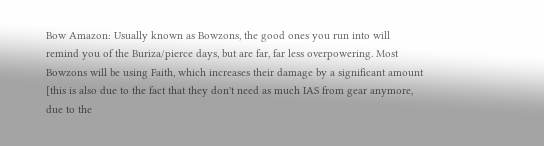Bow Amazon: Usually known as Bowzons, the good ones you run into will remind you of the Buriza/pierce days, but are far, far less overpowering. Most Bowzons will be using Faith, which increases their damage by a significant amount [this is also due to the fact that they don't need as much IAS from gear anymore, due to the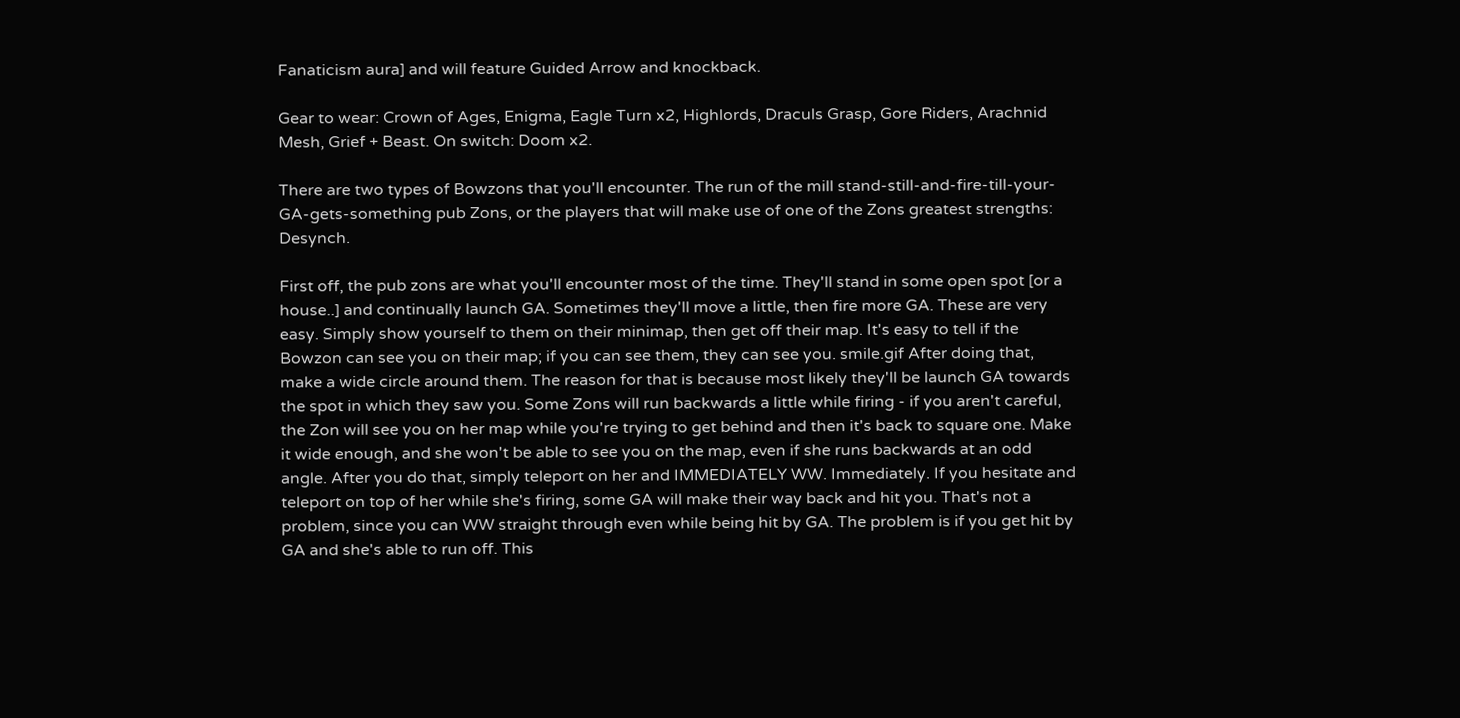Fanaticism aura] and will feature Guided Arrow and knockback.

Gear to wear: Crown of Ages, Enigma, Eagle Turn x2, Highlords, Draculs Grasp, Gore Riders, Arachnid Mesh, Grief + Beast. On switch: Doom x2.

There are two types of Bowzons that you'll encounter. The run of the mill stand-still-and-fire-till-your-GA-gets-something pub Zons, or the players that will make use of one of the Zons greatest strengths: Desynch.

First off, the pub zons are what you'll encounter most of the time. They'll stand in some open spot [or a house..] and continually launch GA. Sometimes they'll move a little, then fire more GA. These are very easy. Simply show yourself to them on their minimap, then get off their map. It's easy to tell if the Bowzon can see you on their map; if you can see them, they can see you. smile.gif After doing that, make a wide circle around them. The reason for that is because most likely they'll be launch GA towards the spot in which they saw you. Some Zons will run backwards a little while firing - if you aren't careful, the Zon will see you on her map while you're trying to get behind and then it's back to square one. Make it wide enough, and she won't be able to see you on the map, even if she runs backwards at an odd angle. After you do that, simply teleport on her and IMMEDIATELY WW. Immediately. If you hesitate and teleport on top of her while she's firing, some GA will make their way back and hit you. That's not a problem, since you can WW straight through even while being hit by GA. The problem is if you get hit by GA and she's able to run off. This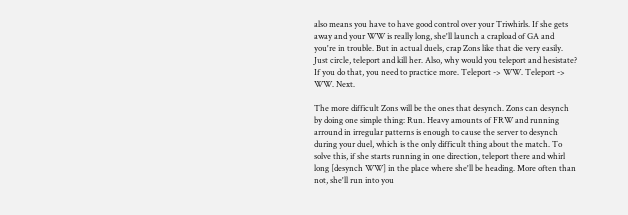also means you have to have good control over your Triwhirls. If she gets away and your WW is really long, she'll launch a crapload of GA and you're in trouble. But in actual duels, crap Zons like that die very easily. Just circle, teleport and kill her. Also, why would you teleport and hesistate? If you do that, you need to practice more. Teleport -> WW. Teleport -> WW. Next.

The more difficult Zons will be the ones that desynch. Zons can desynch by doing one simple thing: Run. Heavy amounts of FRW and running arround in irregular patterns is enough to cause the server to desynch during your duel, which is the only difficult thing about the match. To solve this, if she starts running in one direction, teleport there and whirl long [desynch WW] in the place where she'll be heading. More often than not, she'll run into you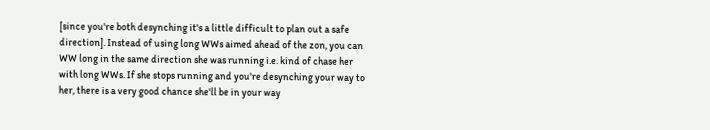[since you're both desynching it's a little difficult to plan out a safe direction]. Instead of using long WWs aimed ahead of the zon, you can WW long in the same direction she was running i.e. kind of chase her with long WWs. If she stops running and you're desynching your way to her, there is a very good chance she'll be in your way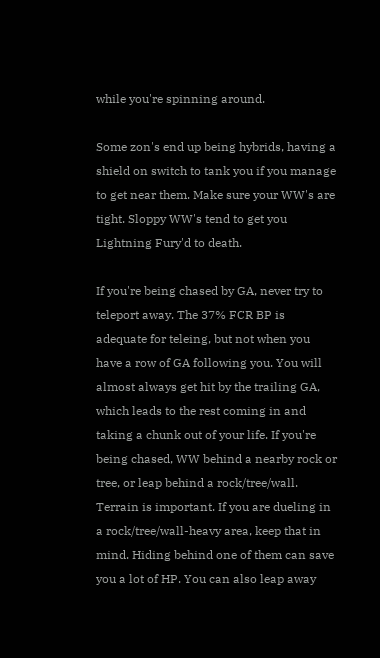while you're spinning around.

Some zon's end up being hybrids, having a shield on switch to tank you if you manage to get near them. Make sure your WW's are tight. Sloppy WW's tend to get you Lightning Fury'd to death.

If you're being chased by GA, never try to teleport away. The 37% FCR BP is adequate for teleing, but not when you have a row of GA following you. You will almost always get hit by the trailing GA, which leads to the rest coming in and taking a chunk out of your life. If you're being chased, WW behind a nearby rock or tree, or leap behind a rock/tree/wall. Terrain is important. If you are dueling in a rock/tree/wall-heavy area, keep that in mind. Hiding behind one of them can save you a lot of HP. You can also leap away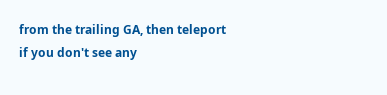from the trailing GA, then teleport if you don't see any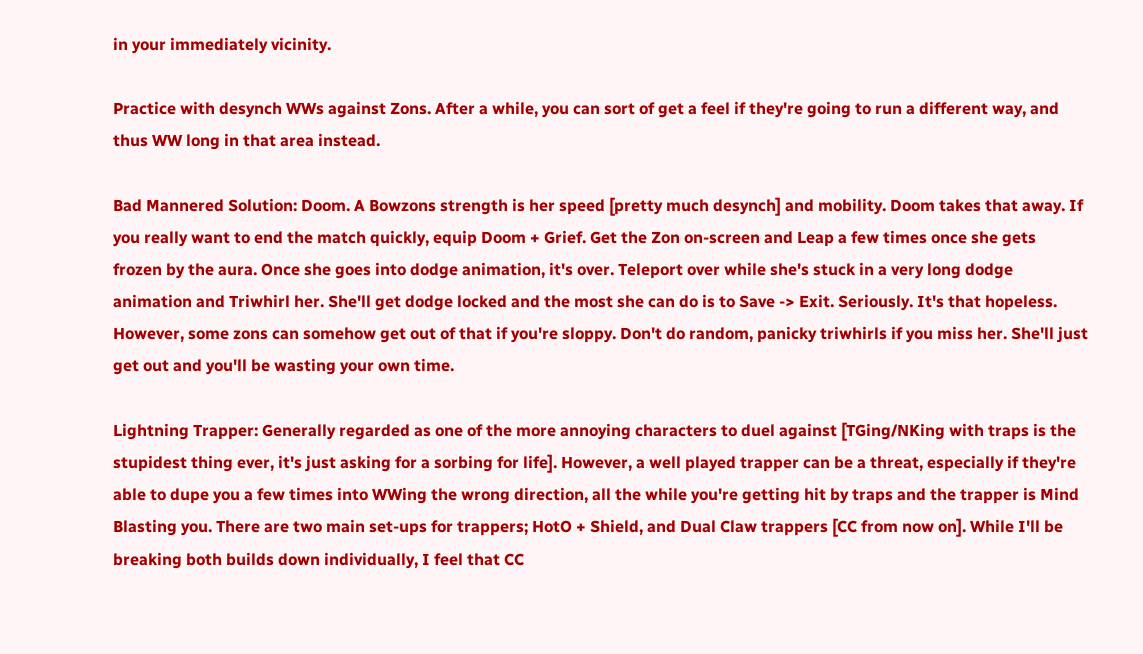in your immediately vicinity.

Practice with desynch WWs against Zons. After a while, you can sort of get a feel if they're going to run a different way, and thus WW long in that area instead.

Bad Mannered Solution: Doom. A Bowzons strength is her speed [pretty much desynch] and mobility. Doom takes that away. If you really want to end the match quickly, equip Doom + Grief. Get the Zon on-screen and Leap a few times once she gets frozen by the aura. Once she goes into dodge animation, it's over. Teleport over while she's stuck in a very long dodge animation and Triwhirl her. She'll get dodge locked and the most she can do is to Save -> Exit. Seriously. It's that hopeless. However, some zons can somehow get out of that if you're sloppy. Don't do random, panicky triwhirls if you miss her. She'll just get out and you'll be wasting your own time.

Lightning Trapper: Generally regarded as one of the more annoying characters to duel against [TGing/NKing with traps is the stupidest thing ever, it's just asking for a sorbing for life]. However, a well played trapper can be a threat, especially if they're able to dupe you a few times into WWing the wrong direction, all the while you're getting hit by traps and the trapper is Mind Blasting you. There are two main set-ups for trappers; HotO + Shield, and Dual Claw trappers [CC from now on]. While I'll be breaking both builds down individually, I feel that CC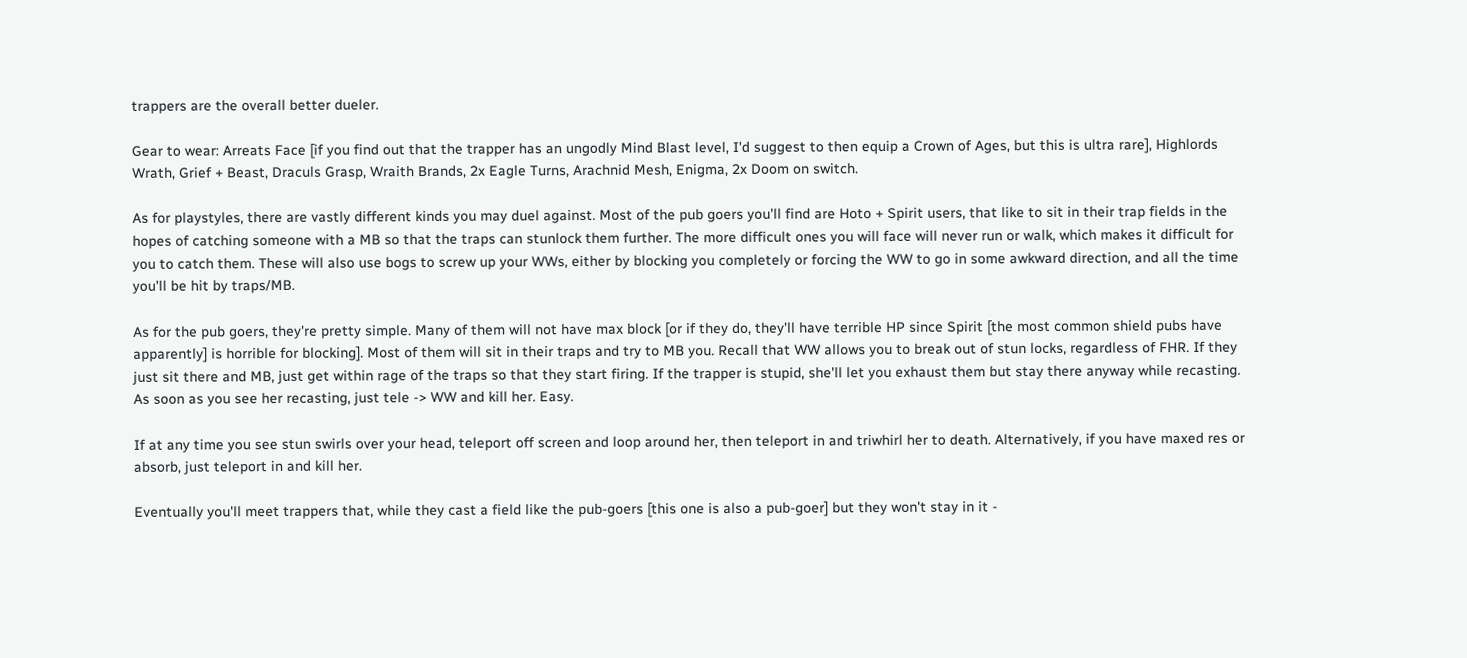trappers are the overall better dueler.

Gear to wear: Arreats Face [if you find out that the trapper has an ungodly Mind Blast level, I'd suggest to then equip a Crown of Ages, but this is ultra rare], Highlords Wrath, Grief + Beast, Draculs Grasp, Wraith Brands, 2x Eagle Turns, Arachnid Mesh, Enigma, 2x Doom on switch.

As for playstyles, there are vastly different kinds you may duel against. Most of the pub goers you'll find are Hoto + Spirit users, that like to sit in their trap fields in the hopes of catching someone with a MB so that the traps can stunlock them further. The more difficult ones you will face will never run or walk, which makes it difficult for you to catch them. These will also use bogs to screw up your WWs, either by blocking you completely or forcing the WW to go in some awkward direction, and all the time you'll be hit by traps/MB.

As for the pub goers, they're pretty simple. Many of them will not have max block [or if they do, they'll have terrible HP since Spirit [the most common shield pubs have apparently] is horrible for blocking]. Most of them will sit in their traps and try to MB you. Recall that WW allows you to break out of stun locks, regardless of FHR. If they just sit there and MB, just get within rage of the traps so that they start firing. If the trapper is stupid, she'll let you exhaust them but stay there anyway while recasting. As soon as you see her recasting, just tele -> WW and kill her. Easy.

If at any time you see stun swirls over your head, teleport off screen and loop around her, then teleport in and triwhirl her to death. Alternatively, if you have maxed res or absorb, just teleport in and kill her.

Eventually you'll meet trappers that, while they cast a field like the pub-goers [this one is also a pub-goer] but they won't stay in it -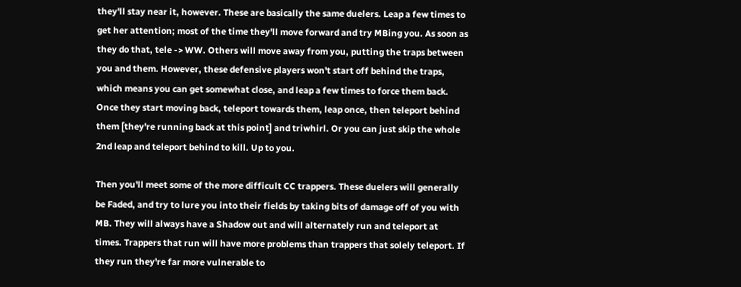they'll stay near it, however. These are basically the same duelers. Leap a few times to get her attention; most of the time they'll move forward and try MBing you. As soon as they do that, tele -> WW. Others will move away from you, putting the traps between you and them. However, these defensive players won't start off behind the traps, which means you can get somewhat close, and leap a few times to force them back. Once they start moving back, teleport towards them, leap once, then teleport behind them [they're running back at this point] and triwhirl. Or you can just skip the whole 2nd leap and teleport behind to kill. Up to you.

Then you'll meet some of the more difficult CC trappers. These duelers will generally be Faded, and try to lure you into their fields by taking bits of damage off of you with MB. They will always have a Shadow out and will alternately run and teleport at times. Trappers that run will have more problems than trappers that solely teleport. If they run they're far more vulnerable to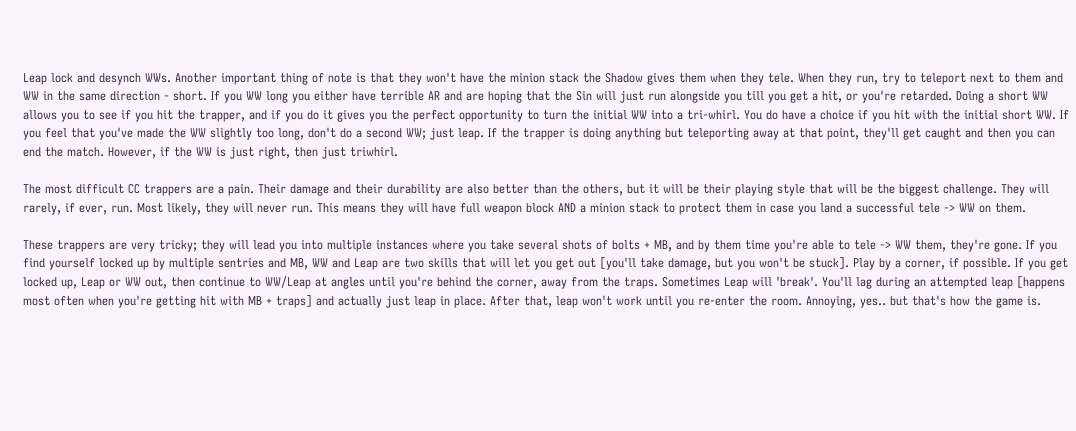Leap lock and desynch WWs. Another important thing of note is that they won't have the minion stack the Shadow gives them when they tele. When they run, try to teleport next to them and WW in the same direction - short. If you WW long you either have terrible AR and are hoping that the Sin will just run alongside you till you get a hit, or you're retarded. Doing a short WW allows you to see if you hit the trapper, and if you do it gives you the perfect opportunity to turn the initial WW into a tri-whirl. You do have a choice if you hit with the initial short WW. If you feel that you've made the WW slightly too long, don't do a second WW; just leap. If the trapper is doing anything but teleporting away at that point, they'll get caught and then you can end the match. However, if the WW is just right, then just triwhirl.

The most difficult CC trappers are a pain. Their damage and their durability are also better than the others, but it will be their playing style that will be the biggest challenge. They will rarely, if ever, run. Most likely, they will never run. This means they will have full weapon block AND a minion stack to protect them in case you land a successful tele -> WW on them.

These trappers are very tricky; they will lead you into multiple instances where you take several shots of bolts + MB, and by them time you're able to tele -> WW them, they're gone. If you find yourself locked up by multiple sentries and MB, WW and Leap are two skills that will let you get out [you'll take damage, but you won't be stuck]. Play by a corner, if possible. If you get locked up, Leap or WW out, then continue to WW/Leap at angles until you're behind the corner, away from the traps. Sometimes Leap will 'break'. You'll lag during an attempted leap [happens most often when you're getting hit with MB + traps] and actually just leap in place. After that, leap won't work until you re-enter the room. Annoying, yes.. but that's how the game is.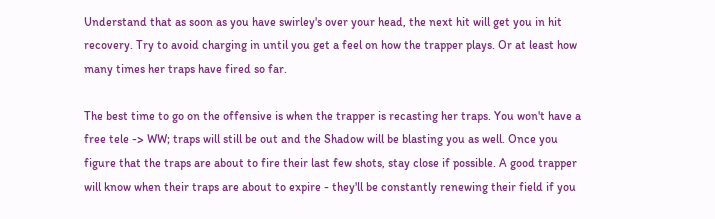Understand that as soon as you have swirley's over your head, the next hit will get you in hit recovery. Try to avoid charging in until you get a feel on how the trapper plays. Or at least how many times her traps have fired so far.

The best time to go on the offensive is when the trapper is recasting her traps. You won't have a free tele -> WW; traps will still be out and the Shadow will be blasting you as well. Once you figure that the traps are about to fire their last few shots, stay close if possible. A good trapper will know when their traps are about to expire - they'll be constantly renewing their field if you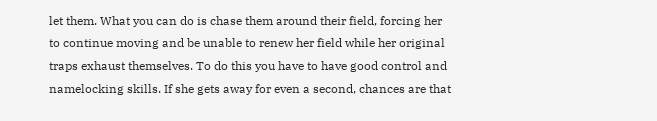let them. What you can do is chase them around their field, forcing her to continue moving and be unable to renew her field while her original traps exhaust themselves. To do this you have to have good control and namelocking skills. If she gets away for even a second, chances are that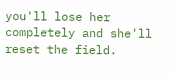you'll lose her completely and she'll reset the field.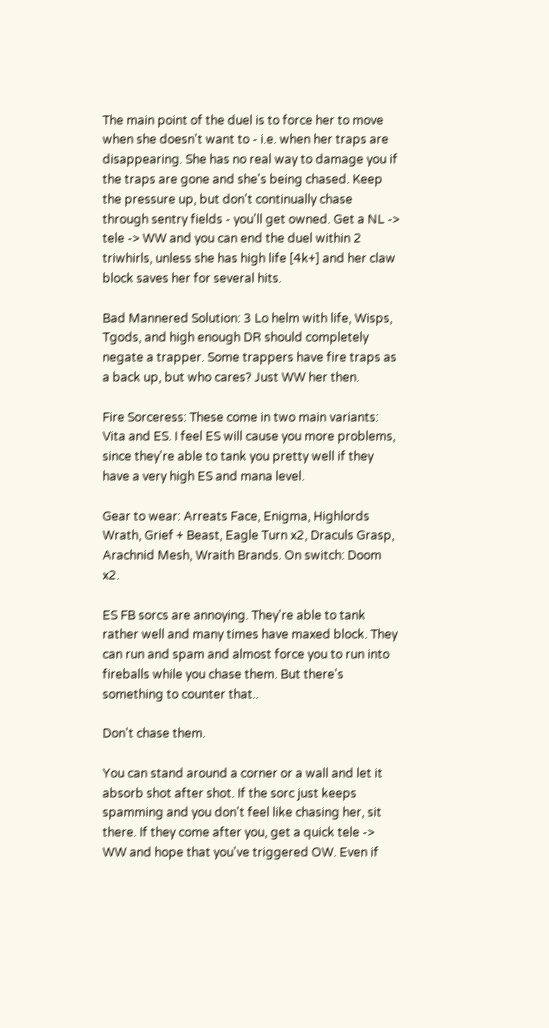The main point of the duel is to force her to move when she doesn't want to - i.e. when her traps are disappearing. She has no real way to damage you if the traps are gone and she's being chased. Keep the pressure up, but don't continually chase through sentry fields - you'll get owned. Get a NL -> tele -> WW and you can end the duel within 2 triwhirls, unless she has high life [4k+] and her claw block saves her for several hits.

Bad Mannered Solution: 3 Lo helm with life, Wisps, Tgods, and high enough DR should completely negate a trapper. Some trappers have fire traps as a back up, but who cares? Just WW her then.

Fire Sorceress: These come in two main variants: Vita and ES. I feel ES will cause you more problems, since they're able to tank you pretty well if they have a very high ES and mana level.

Gear to wear: Arreats Face, Enigma, Highlords Wrath, Grief + Beast, Eagle Turn x2, Draculs Grasp, Arachnid Mesh, Wraith Brands. On switch: Doom x2.

ES FB sorcs are annoying. They're able to tank rather well and many times have maxed block. They can run and spam and almost force you to run into fireballs while you chase them. But there's something to counter that..

Don't chase them.

You can stand around a corner or a wall and let it absorb shot after shot. If the sorc just keeps spamming and you don't feel like chasing her, sit there. If they come after you, get a quick tele -> WW and hope that you've triggered OW. Even if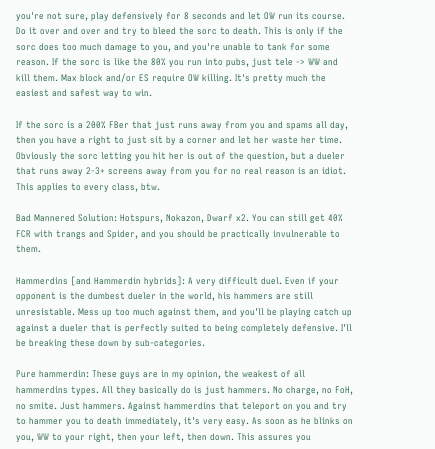you're not sure, play defensively for 8 seconds and let OW run its course. Do it over and over and try to bleed the sorc to death. This is only if the sorc does too much damage to you, and you're unable to tank for some reason. If the sorc is like the 80% you run into pubs, just tele -> WW and kill them. Max block and/or ES require OW killing. It's pretty much the easiest and safest way to win.

If the sorc is a 200% FBer that just runs away from you and spams all day, then you have a right to just sit by a corner and let her waste her time. Obviously the sorc letting you hit her is out of the question, but a dueler that runs away 2-3+ screens away from you for no real reason is an idiot. This applies to every class, btw.

Bad Mannered Solution: Hotspurs, Nokazon, Dwarf x2. You can still get 40% FCR with trangs and Spider, and you should be practically invulnerable to them.

Hammerdins [and Hammerdin hybrids]: A very difficult duel. Even if your opponent is the dumbest dueler in the world, his hammers are still unresistable. Mess up too much against them, and you'll be playing catch up against a dueler that is perfectly suited to being completely defensive. I'll be breaking these down by sub-categories.

Pure hammerdin: These guys are in my opinion, the weakest of all hammerdins types. All they basically do is just hammers. No charge, no FoH, no smite. Just hammers. Against hammerdins that teleport on you and try to hammer you to death immediately, it's very easy. As soon as he blinks on you, WW to your right, then your left, then down. This assures you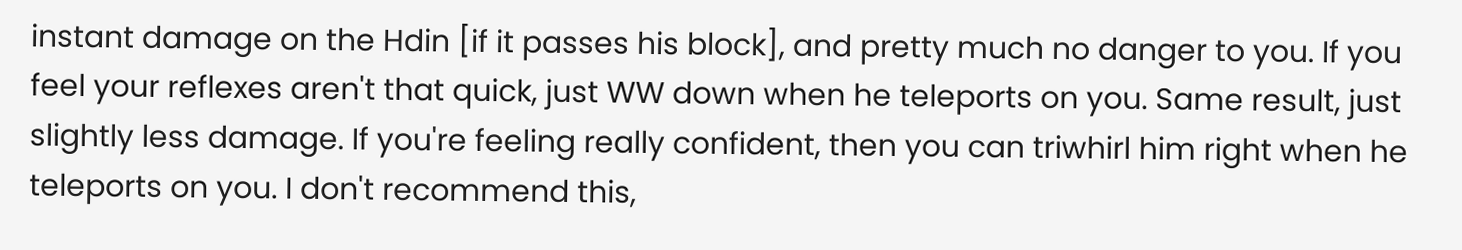instant damage on the Hdin [if it passes his block], and pretty much no danger to you. If you feel your reflexes aren't that quick, just WW down when he teleports on you. Same result, just slightly less damage. If you're feeling really confident, then you can triwhirl him right when he teleports on you. I don't recommend this,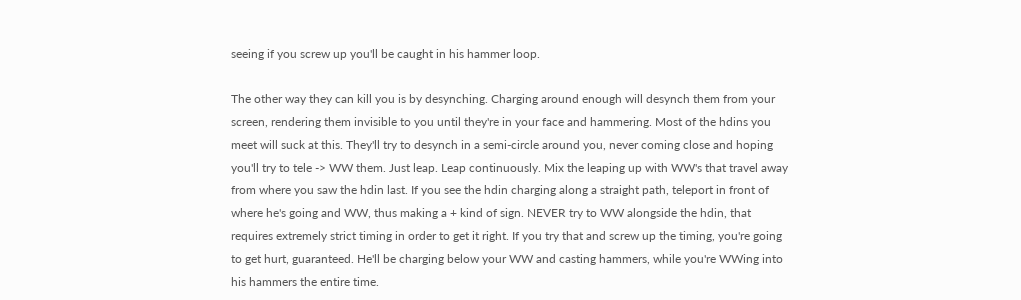seeing if you screw up you'll be caught in his hammer loop.

The other way they can kill you is by desynching. Charging around enough will desynch them from your screen, rendering them invisible to you until they're in your face and hammering. Most of the hdins you meet will suck at this. They'll try to desynch in a semi-circle around you, never coming close and hoping you'll try to tele -> WW them. Just leap. Leap continuously. Mix the leaping up with WW's that travel away from where you saw the hdin last. If you see the hdin charging along a straight path, teleport in front of where he's going and WW, thus making a + kind of sign. NEVER try to WW alongside the hdin, that requires extremely strict timing in order to get it right. If you try that and screw up the timing, you're going to get hurt, guaranteed. He'll be charging below your WW and casting hammers, while you're WWing into his hammers the entire time.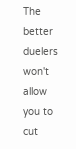The better duelers won't allow you to cut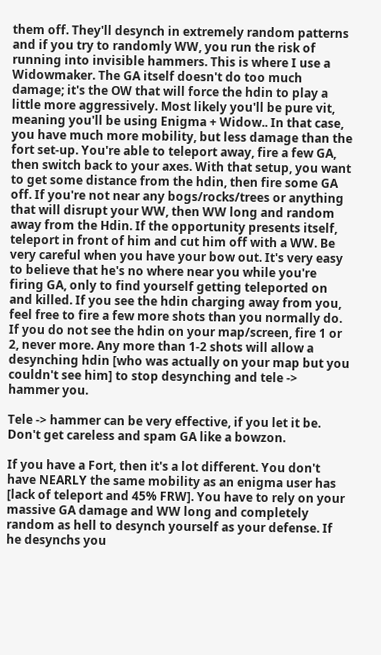them off. They'll desynch in extremely random patterns and if you try to randomly WW, you run the risk of running into invisible hammers. This is where I use a Widowmaker. The GA itself doesn't do too much damage; it's the OW that will force the hdin to play a little more aggressively. Most likely you'll be pure vit, meaning you'll be using Enigma + Widow.. In that case, you have much more mobility, but less damage than the fort set-up. You're able to teleport away, fire a few GA, then switch back to your axes. With that setup, you want to get some distance from the hdin, then fire some GA off. If you're not near any bogs/rocks/trees or anything that will disrupt your WW, then WW long and random away from the Hdin. If the opportunity presents itself, teleport in front of him and cut him off with a WW. Be very careful when you have your bow out. It's very easy to believe that he's no where near you while you're firing GA, only to find yourself getting teleported on and killed. If you see the hdin charging away from you, feel free to fire a few more shots than you normally do. If you do not see the hdin on your map/screen, fire 1 or 2, never more. Any more than 1-2 shots will allow a desynching hdin [who was actually on your map but you couldn't see him] to stop desynching and tele -> hammer you.

Tele -> hammer can be very effective, if you let it be. Don't get careless and spam GA like a bowzon.

If you have a Fort, then it's a lot different. You don't have NEARLY the same mobility as an enigma user has [lack of teleport and 45% FRW]. You have to rely on your massive GA damage and WW long and completely random as hell to desynch yourself as your defense. If he desynchs you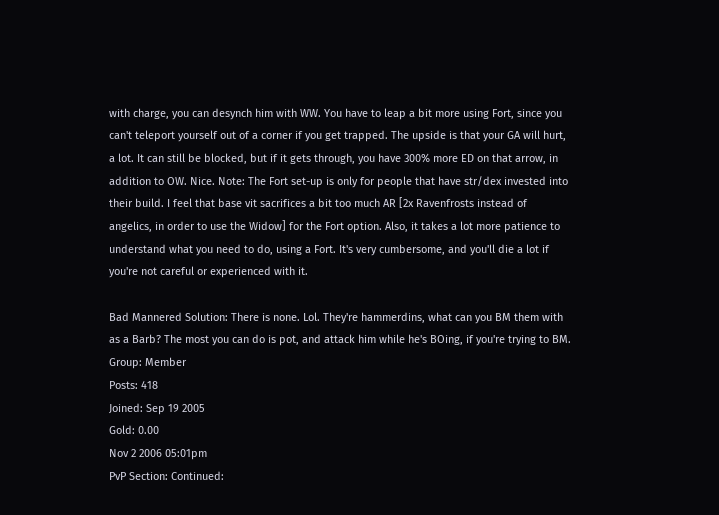with charge, you can desynch him with WW. You have to leap a bit more using Fort, since you can't teleport yourself out of a corner if you get trapped. The upside is that your GA will hurt, a lot. It can still be blocked, but if it gets through, you have 300% more ED on that arrow, in addition to OW. Nice. Note: The Fort set-up is only for people that have str/dex invested into their build. I feel that base vit sacrifices a bit too much AR [2x Ravenfrosts instead of angelics, in order to use the Widow] for the Fort option. Also, it takes a lot more patience to understand what you need to do, using a Fort. It's very cumbersome, and you'll die a lot if you're not careful or experienced with it.

Bad Mannered Solution: There is none. Lol. They're hammerdins, what can you BM them with as a Barb? The most you can do is pot, and attack him while he's BOing, if you're trying to BM.
Group: Member
Posts: 418
Joined: Sep 19 2005
Gold: 0.00
Nov 2 2006 05:01pm
PvP Section: Continued: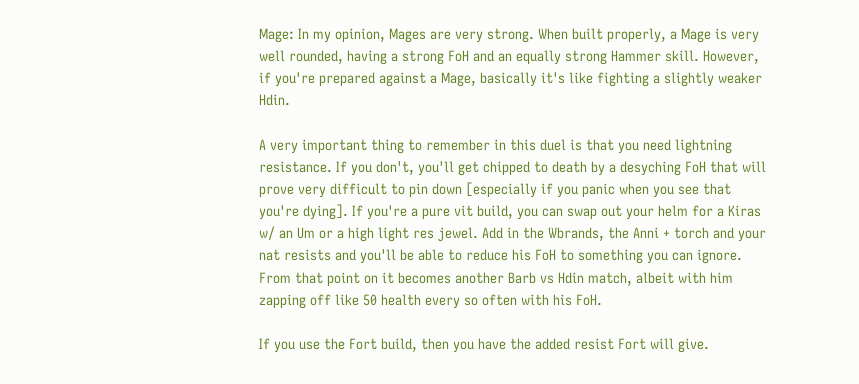Mage: In my opinion, Mages are very strong. When built properly, a Mage is very well rounded, having a strong FoH and an equally strong Hammer skill. However, if you're prepared against a Mage, basically it's like fighting a slightly weaker Hdin.

A very important thing to remember in this duel is that you need lightning resistance. If you don't, you'll get chipped to death by a desyching FoH that will prove very difficult to pin down [especially if you panic when you see that you're dying]. If you're a pure vit build, you can swap out your helm for a Kiras w/ an Um or a high light res jewel. Add in the Wbrands, the Anni + torch and your nat resists and you'll be able to reduce his FoH to something you can ignore. From that point on it becomes another Barb vs Hdin match, albeit with him zapping off like 50 health every so often with his FoH.

If you use the Fort build, then you have the added resist Fort will give.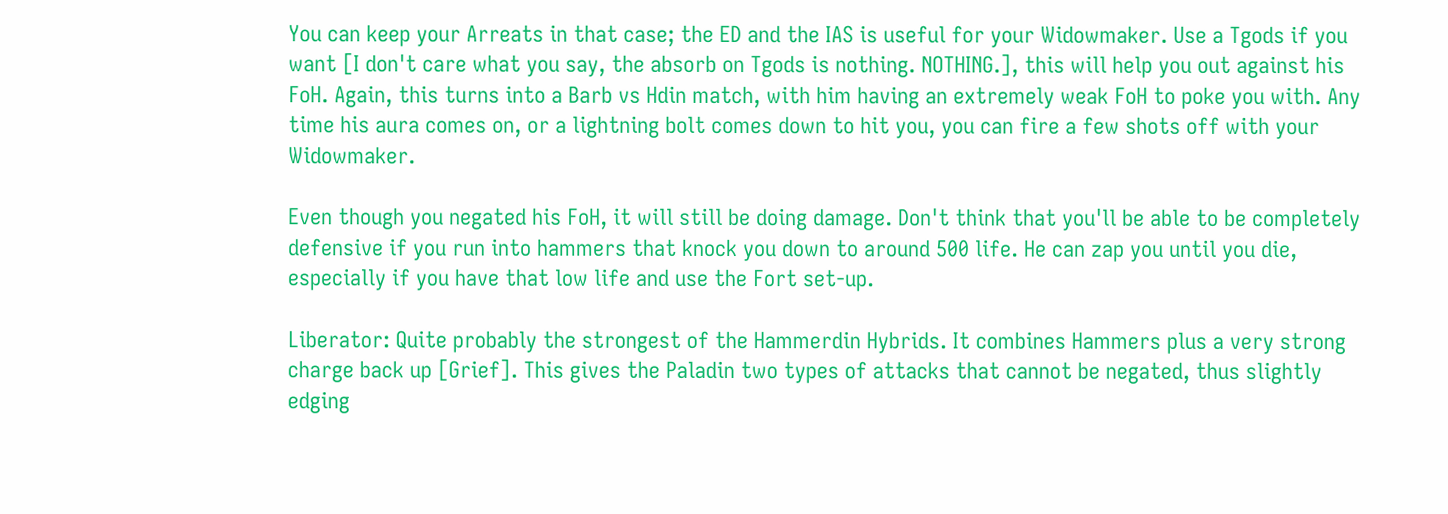You can keep your Arreats in that case; the ED and the IAS is useful for your Widowmaker. Use a Tgods if you want [I don't care what you say, the absorb on Tgods is nothing. NOTHING.], this will help you out against his FoH. Again, this turns into a Barb vs Hdin match, with him having an extremely weak FoH to poke you with. Any time his aura comes on, or a lightning bolt comes down to hit you, you can fire a few shots off with your Widowmaker.

Even though you negated his FoH, it will still be doing damage. Don't think that you'll be able to be completely defensive if you run into hammers that knock you down to around 500 life. He can zap you until you die, especially if you have that low life and use the Fort set-up.

Liberator: Quite probably the strongest of the Hammerdin Hybrids. It combines Hammers plus a very strong charge back up [Grief]. This gives the Paladin two types of attacks that cannot be negated, thus slightly edging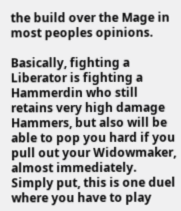the build over the Mage in most peoples opinions.

Basically, fighting a Liberator is fighting a Hammerdin who still retains very high damage Hammers, but also will be able to pop you hard if you pull out your Widowmaker, almost immediately. Simply put, this is one duel where you have to play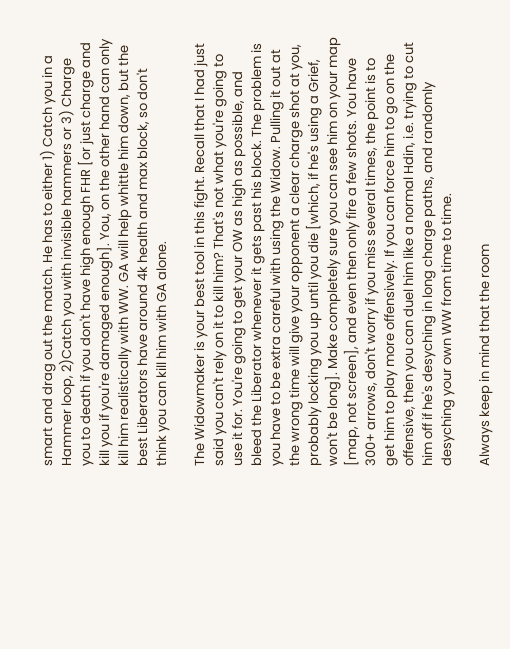smart and drag out the match. He has to either 1) Catch you in a Hammer loop, 2)Catch you with invisible hammers or 3) Charge you to death if you don't have high enough FHR [or just charge and kill you if you're damaged enough]. You, on the other hand can only kill him realistically with WW. GA will help whittle him down, but the best Liberators have around 4k health and max block, so don't think you can kill him with GA alone.

The Widowmaker is your best tool in this fight. Recall that I had just said you can't rely on it to kill him? That's not what you're going to use it for. You're going to get your OW as high as possible, and bleed the Liberator whenever it gets past his block. The problem is you have to be extra careful with using the Widow. Pulling it out at the wrong time will give your opponent a clear charge shot at you, probably locking you up until you die [which, if he's using a Grief, won't be long]. Make completely sure you can see him on your map [map, not screen], and even then only fire a few shots. You have 300+ arrows, don't worry if you miss several times, the point is to get him to play more offensively. If you can force him to go on the offensive, then you can duel him like a normal Hdin, i.e. trying to cut him off if he's desyching in long charge paths, and randomly desyching your own WW from time to time.

Always keep in mind that the room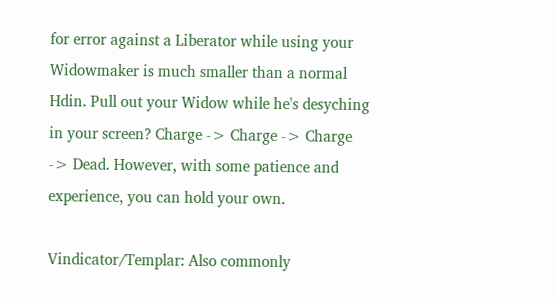for error against a Liberator while using your Widowmaker is much smaller than a normal Hdin. Pull out your Widow while he's desyching in your screen? Charge -> Charge -> Charge -> Dead. However, with some patience and experience, you can hold your own.

Vindicator/Templar: Also commonly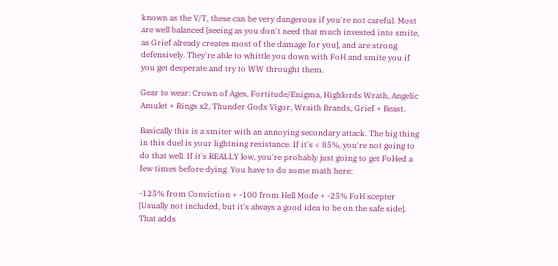known as the V/T, these can be very dangerous if you're not careful. Most are well balanced [seeing as you don't need that much invested into smite, as Grief already creates most of the damage for you], and are strong defensively. They're able to whittle you down with FoH and smite you if you get desperate and try to WW throught them.

Gear to wear: Crown of Ages, Fortitude/Enigma, Highlords Wrath, Angelic Amulet + Rings x2, Thunder Gods Vigor, Wraith Brands, Grief + Beast.

Basically this is a smiter with an annoying secondary attack. The big thing in this duel is your lightning resistance. If it's < 85%, you're not going to do that well. If it's REALLY low, you're probably just going to get FoHed a few times before dying. You have to do some math here:

-125% from Conviction + -100 from Hell Mode + -25% FoH scepter [Usually not included, but it's always a good idea to be on the safe side]. That adds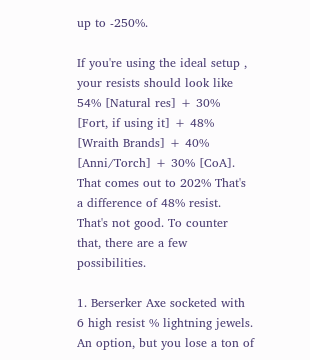up to -250%.

If you're using the ideal setup , your resists should look like 54% [Natural res] + 30% [Fort, if using it] + 48% [Wraith Brands] + 40% [Anni/Torch] + 30% [CoA]. That comes out to 202% That's a difference of 48% resist. That's not good. To counter that, there are a few possibilities.

1. Berserker Axe socketed with 6 high resist % lightning jewels. An option, but you lose a ton of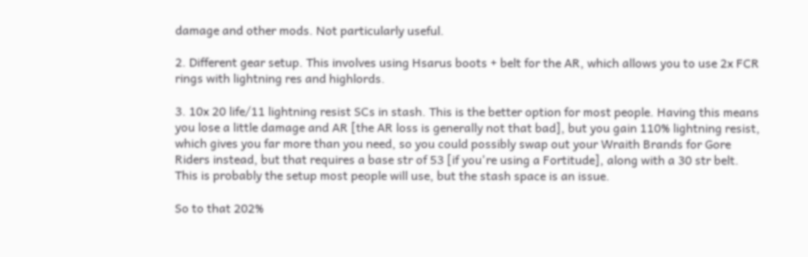damage and other mods. Not particularly useful.

2. Different gear setup. This involves using Hsarus boots + belt for the AR, which allows you to use 2x FCR rings with lightning res and highlords.

3. 10x 20 life/11 lightning resist SCs in stash. This is the better option for most people. Having this means you lose a little damage and AR [the AR loss is generally not that bad], but you gain 110% lightning resist, which gives you far more than you need, so you could possibly swap out your Wraith Brands for Gore Riders instead, but that requires a base str of 53 [if you're using a Fortitude], along with a 30 str belt. This is probably the setup most people will use, but the stash space is an issue.

So to that 202%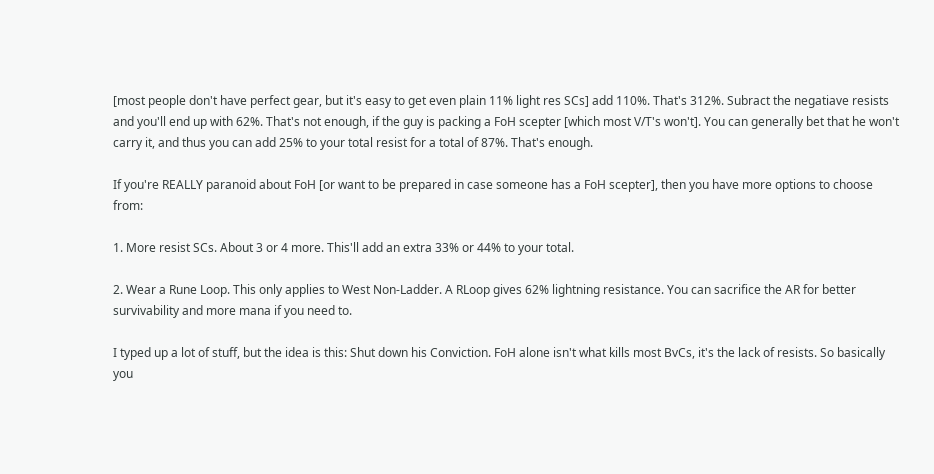[most people don't have perfect gear, but it's easy to get even plain 11% light res SCs] add 110%. That's 312%. Subract the negatiave resists and you'll end up with 62%. That's not enough, if the guy is packing a FoH scepter [which most V/T's won't]. You can generally bet that he won't carry it, and thus you can add 25% to your total resist for a total of 87%. That's enough.

If you're REALLY paranoid about FoH [or want to be prepared in case someone has a FoH scepter], then you have more options to choose from:

1. More resist SCs. About 3 or 4 more. This'll add an extra 33% or 44% to your total.

2. Wear a Rune Loop. This only applies to West Non-Ladder. A RLoop gives 62% lightning resistance. You can sacrifice the AR for better survivability and more mana if you need to.

I typed up a lot of stuff, but the idea is this: Shut down his Conviction. FoH alone isn't what kills most BvCs, it's the lack of resists. So basically you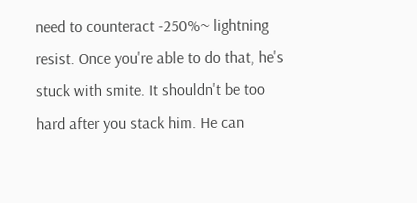need to counteract -250%~ lightning resist. Once you're able to do that, he's stuck with smite. It shouldn't be too hard after you stack him. He can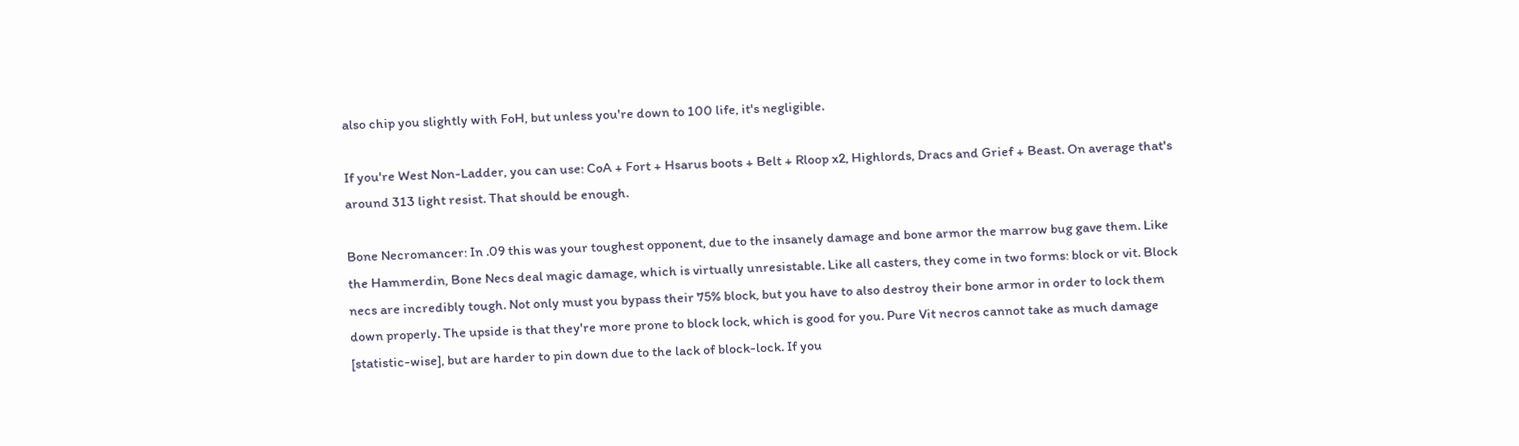also chip you slightly with FoH, but unless you're down to 100 life, it's negligible.

If you're West Non-Ladder, you can use: CoA + Fort + Hsarus boots + Belt + Rloop x2, Highlords, Dracs and Grief + Beast. On average that's around 313 light resist. That should be enough.

Bone Necromancer: In .09 this was your toughest opponent, due to the insanely damage and bone armor the marrow bug gave them. Like the Hammerdin, Bone Necs deal magic damage, which is virtually unresistable. Like all casters, they come in two forms: block or vit. Block necs are incredibly tough. Not only must you bypass their 75% block, but you have to also destroy their bone armor in order to lock them down properly. The upside is that they're more prone to block lock, which is good for you. Pure Vit necros cannot take as much damage [statistic-wise], but are harder to pin down due to the lack of block-lock. If you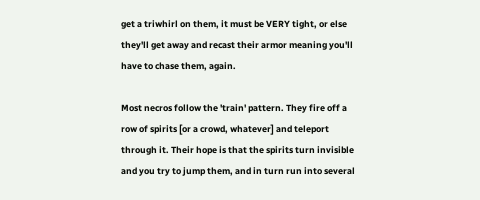get a triwhirl on them, it must be VERY tight, or else they'll get away and recast their armor meaning you'll have to chase them, again.

Most necros follow the 'train' pattern. They fire off a row of spirits [or a crowd, whatever] and teleport through it. Their hope is that the spirits turn invisible and you try to jump them, and in turn run into several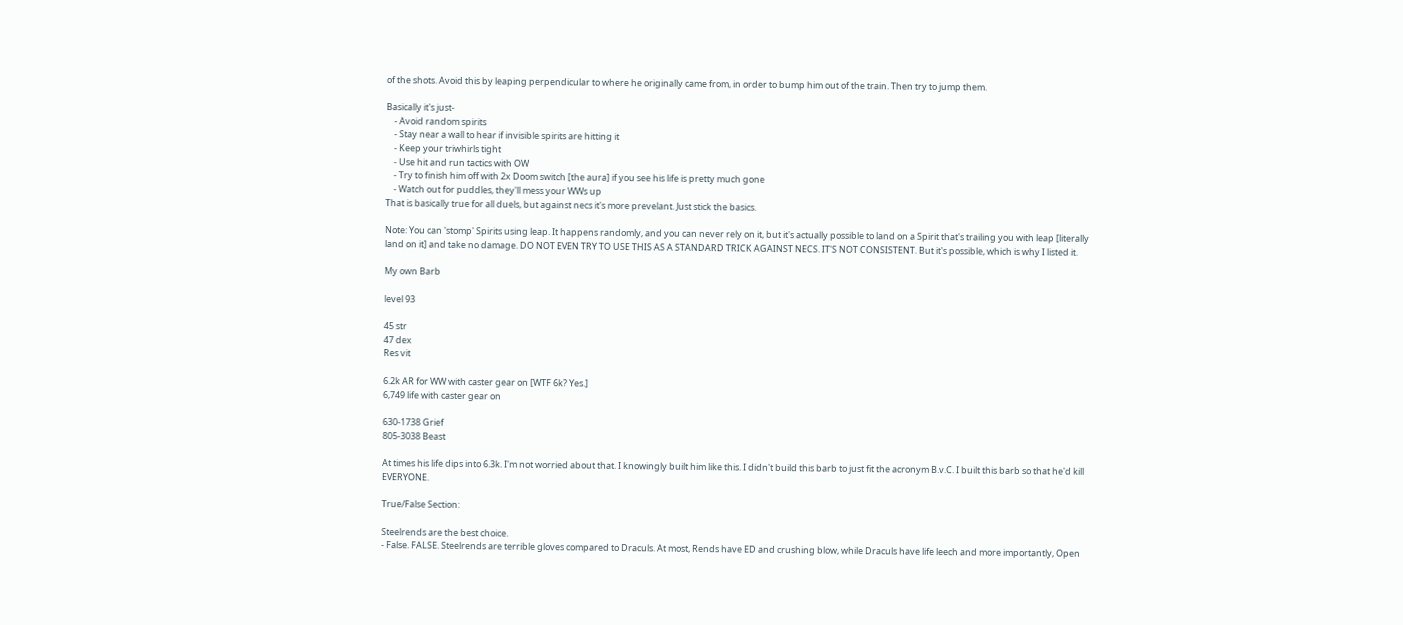of the shots. Avoid this by leaping perpendicular to where he originally came from, in order to bump him out of the train. Then try to jump them.

Basically it's just-
    - Avoid random spirits
    - Stay near a wall to hear if invisible spirits are hitting it
    - Keep your triwhirls tight
    - Use hit and run tactics with OW
    - Try to finish him off with 2x Doom switch [the aura] if you see his life is pretty much gone
    - Watch out for puddles, they'll mess your WWs up
That is basically true for all duels, but against necs it's more prevelant. Just stick the basics.

Note: You can 'stomp' Spirits using leap. It happens randomly, and you can never rely on it, but it's actually possible to land on a Spirit that's trailing you with leap [literally land on it] and take no damage. DO NOT EVEN TRY TO USE THIS AS A STANDARD TRICK AGAINST NECS. IT'S NOT CONSISTENT. But it's possible, which is why I listed it.

My own Barb

level 93

45 str
47 dex
Res vit

6.2k AR for WW with caster gear on [WTF 6k? Yes.]
6,749 life with caster gear on

630-1738 Grief
805-3038 Beast

At times his life dips into 6.3k. I'm not worried about that. I knowingly built him like this. I didn't build this barb to just fit the acronym B.v.C. I built this barb so that he'd kill EVERYONE.

True/False Section:

Steelrends are the best choice.
- False. FALSE. Steelrends are terrible gloves compared to Draculs. At most, Rends have ED and crushing blow, while Draculs have life leech and more importantly, Open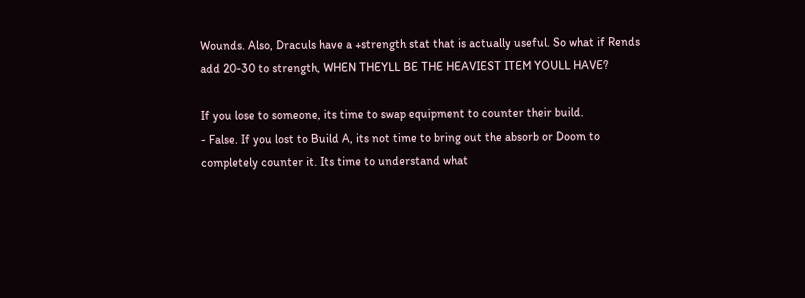Wounds. Also, Draculs have a +strength stat that is actually useful. So what if Rends add 20-30 to strength, WHEN THEYLL BE THE HEAVIEST ITEM YOULL HAVE?

If you lose to someone, its time to swap equipment to counter their build.
- False. If you lost to Build A, its not time to bring out the absorb or Doom to completely counter it. Its time to understand what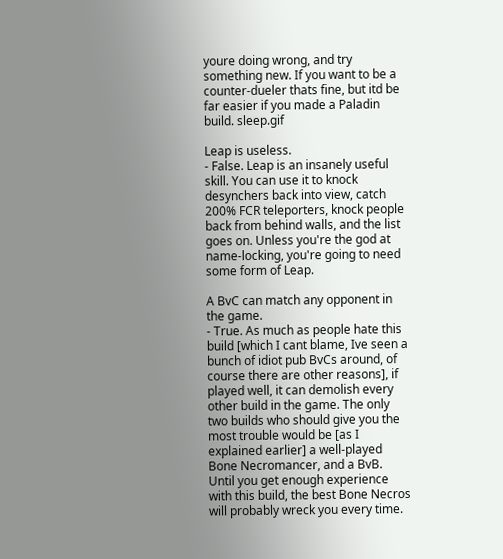youre doing wrong, and try something new. If you want to be a counter-dueler thats fine, but itd be far easier if you made a Paladin build. sleep.gif

Leap is useless.
- False. Leap is an insanely useful skill. You can use it to knock desynchers back into view, catch 200% FCR teleporters, knock people back from behind walls, and the list goes on. Unless you're the god at name-locking, you're going to need some form of Leap.

A BvC can match any opponent in the game.
- True. As much as people hate this build [which I cant blame, Ive seen a bunch of idiot pub BvCs around, of course there are other reasons], if played well, it can demolish every other build in the game. The only two builds who should give you the most trouble would be [as I explained earlier] a well-played Bone Necromancer, and a BvB. Until you get enough experience with this build, the best Bone Necros will probably wreck you every time.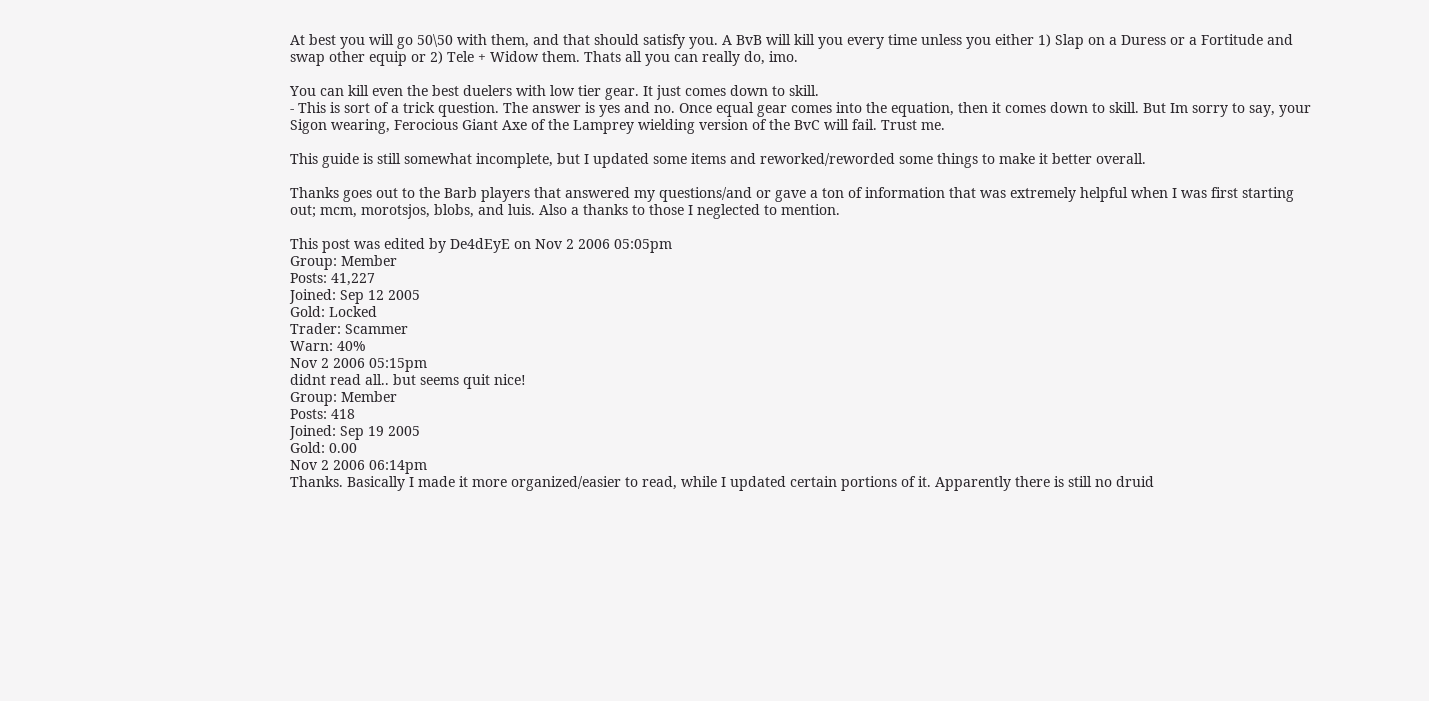At best you will go 50\50 with them, and that should satisfy you. A BvB will kill you every time unless you either 1) Slap on a Duress or a Fortitude and swap other equip or 2) Tele + Widow them. Thats all you can really do, imo.

You can kill even the best duelers with low tier gear. It just comes down to skill.
- This is sort of a trick question. The answer is yes and no. Once equal gear comes into the equation, then it comes down to skill. But Im sorry to say, your Sigon wearing, Ferocious Giant Axe of the Lamprey wielding version of the BvC will fail. Trust me.

This guide is still somewhat incomplete, but I updated some items and reworked/reworded some things to make it better overall.

Thanks goes out to the Barb players that answered my questions/and or gave a ton of information that was extremely helpful when I was first starting out; mcm, morotsjos, blobs, and luis. Also a thanks to those I neglected to mention.

This post was edited by De4dEyE on Nov 2 2006 05:05pm
Group: Member
Posts: 41,227
Joined: Sep 12 2005
Gold: Locked
Trader: Scammer
Warn: 40%
Nov 2 2006 05:15pm
didnt read all.. but seems quit nice!
Group: Member
Posts: 418
Joined: Sep 19 2005
Gold: 0.00
Nov 2 2006 06:14pm
Thanks. Basically I made it more organized/easier to read, while I updated certain portions of it. Apparently there is still no druid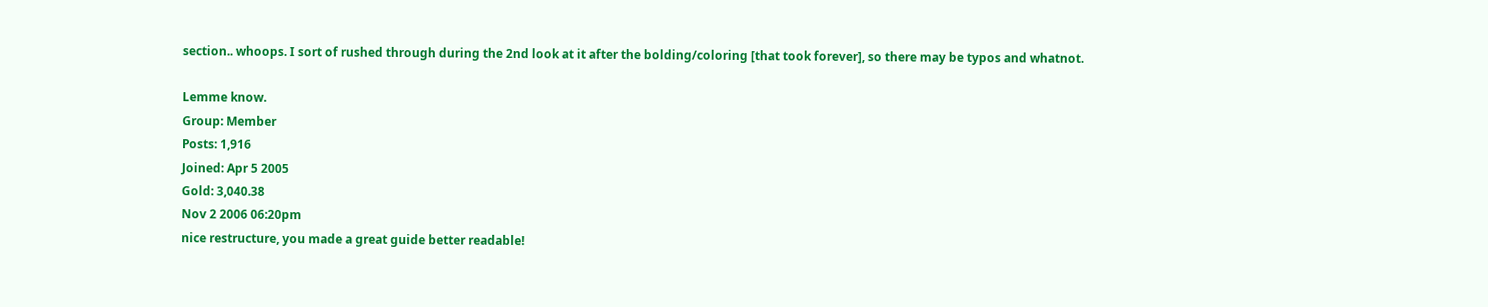section.. whoops. I sort of rushed through during the 2nd look at it after the bolding/coloring [that took forever], so there may be typos and whatnot.

Lemme know.
Group: Member
Posts: 1,916
Joined: Apr 5 2005
Gold: 3,040.38
Nov 2 2006 06:20pm
nice restructure, you made a great guide better readable!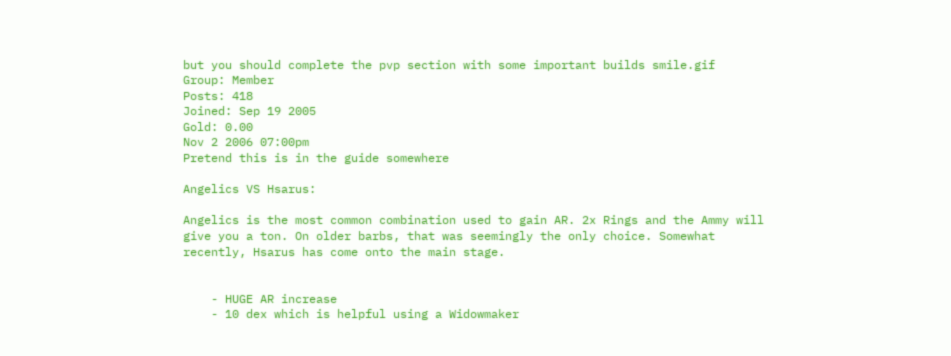but you should complete the pvp section with some important builds smile.gif
Group: Member
Posts: 418
Joined: Sep 19 2005
Gold: 0.00
Nov 2 2006 07:00pm
Pretend this is in the guide somewhere

Angelics VS Hsarus:

Angelics is the most common combination used to gain AR. 2x Rings and the Ammy will give you a ton. On older barbs, that was seemingly the only choice. Somewhat recently, Hsarus has come onto the main stage.


    - HUGE AR increase
    - 10 dex which is helpful using a Widowmaker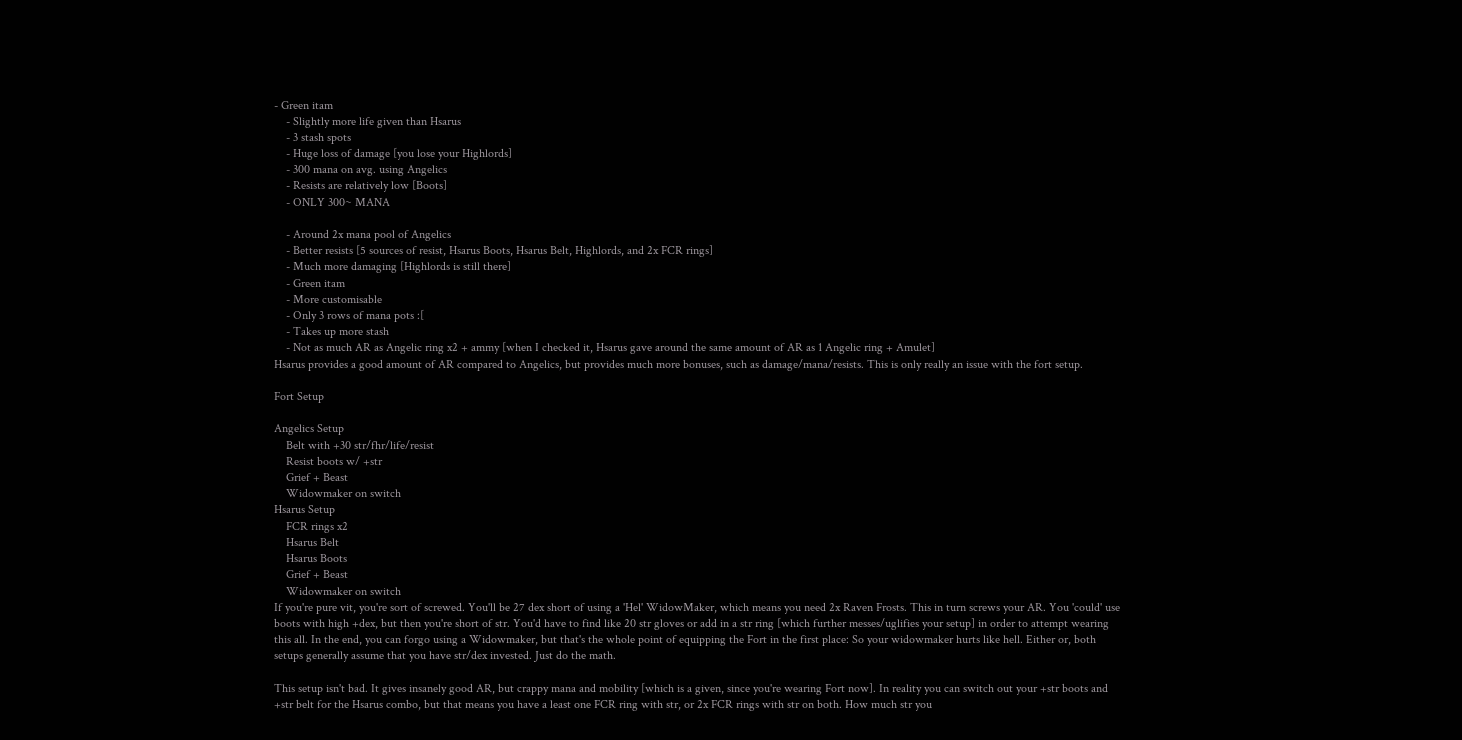- Green itam
    - Slightly more life given than Hsarus
    - 3 stash spots
    - Huge loss of damage [you lose your Highlords]
    - 300 mana on avg. using Angelics
    - Resists are relatively low [Boots]
    - ONLY 300~ MANA

    - Around 2x mana pool of Angelics
    - Better resists [5 sources of resist, Hsarus Boots, Hsarus Belt, Highlords, and 2x FCR rings]
    - Much more damaging [Highlords is still there]
    - Green itam
    - More customisable
    - Only 3 rows of mana pots :[
    - Takes up more stash
    - Not as much AR as Angelic ring x2 + ammy [when I checked it, Hsarus gave around the same amount of AR as 1 Angelic ring + Amulet]
Hsarus provides a good amount of AR compared to Angelics, but provides much more bonuses, such as damage/mana/resists. This is only really an issue with the fort setup.

Fort Setup

Angelics Setup
    Belt with +30 str/fhr/life/resist
    Resist boots w/ +str
    Grief + Beast
    Widowmaker on switch
Hsarus Setup
    FCR rings x2
    Hsarus Belt
    Hsarus Boots
    Grief + Beast
    Widowmaker on switch
If you're pure vit, you're sort of screwed. You'll be 27 dex short of using a 'Hel' WidowMaker, which means you need 2x Raven Frosts. This in turn screws your AR. You 'could' use boots with high +dex, but then you're short of str. You'd have to find like 20 str gloves or add in a str ring [which further messes/uglifies your setup] in order to attempt wearing this all. In the end, you can forgo using a Widowmaker, but that's the whole point of equipping the Fort in the first place: So your widowmaker hurts like hell. Either or, both setups generally assume that you have str/dex invested. Just do the math.

This setup isn't bad. It gives insanely good AR, but crappy mana and mobility [which is a given, since you're wearing Fort now]. In reality you can switch out your +str boots and +str belt for the Hsarus combo, but that means you have a least one FCR ring with str, or 2x FCR rings with str on both. How much str you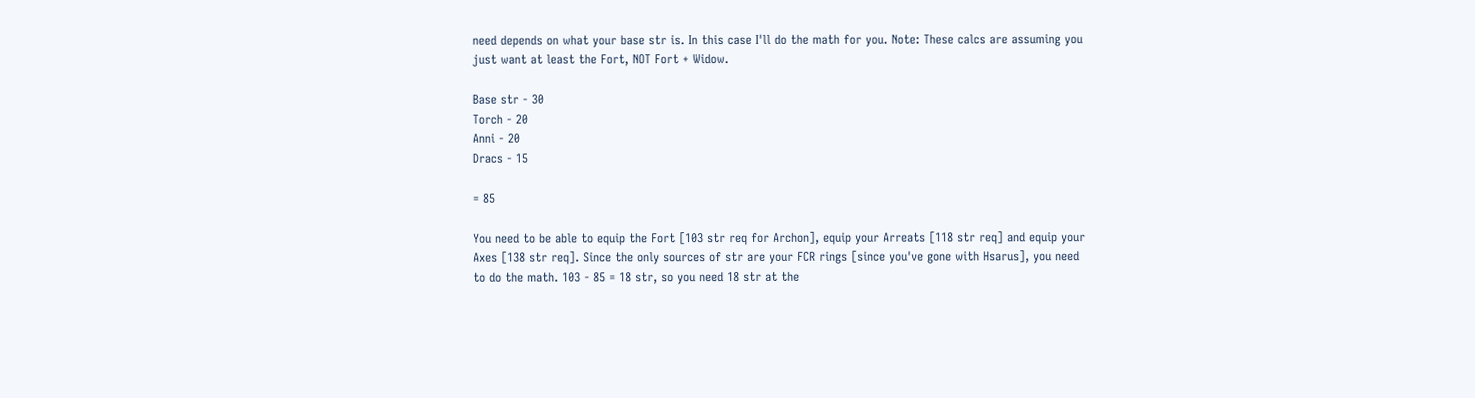need depends on what your base str is. In this case I'll do the math for you. Note: These calcs are assuming you just want at least the Fort, NOT Fort + Widow.

Base str - 30
Torch - 20
Anni - 20
Dracs - 15

= 85

You need to be able to equip the Fort [103 str req for Archon], equip your Arreats [118 str req] and equip your Axes [138 str req]. Since the only sources of str are your FCR rings [since you've gone with Hsarus], you need to do the math. 103 - 85 = 18 str, so you need 18 str at the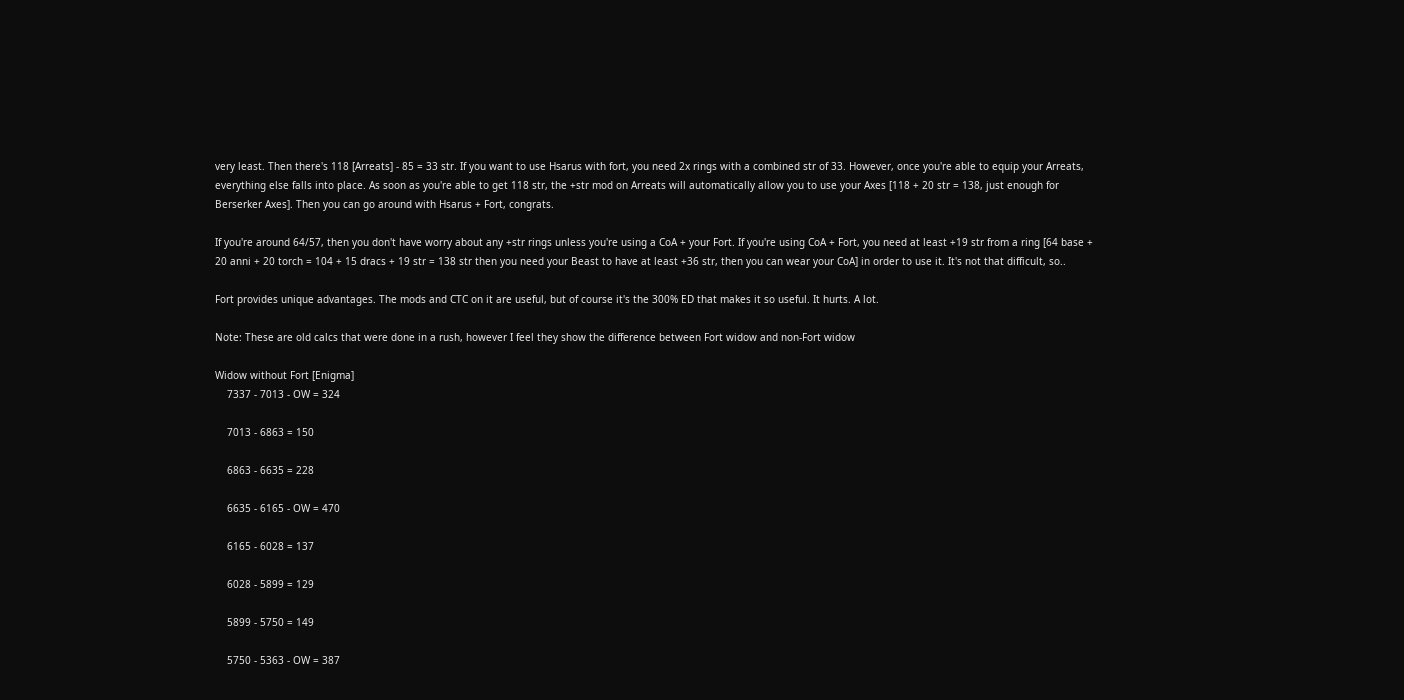very least. Then there's 118 [Arreats] - 85 = 33 str. If you want to use Hsarus with fort, you need 2x rings with a combined str of 33. However, once you're able to equip your Arreats, everything else falls into place. As soon as you're able to get 118 str, the +str mod on Arreats will automatically allow you to use your Axes [118 + 20 str = 138, just enough for Berserker Axes]. Then you can go around with Hsarus + Fort, congrats.

If you're around 64/57, then you don't have worry about any +str rings unless you're using a CoA + your Fort. If you're using CoA + Fort, you need at least +19 str from a ring [64 base + 20 anni + 20 torch = 104 + 15 dracs + 19 str = 138 str then you need your Beast to have at least +36 str, then you can wear your CoA] in order to use it. It's not that difficult, so..

Fort provides unique advantages. The mods and CTC on it are useful, but of course it's the 300% ED that makes it so useful. It hurts. A lot.

Note: These are old calcs that were done in a rush, however I feel they show the difference between Fort widow and non-Fort widow

Widow without Fort [Enigma]
    7337 - 7013 - OW = 324

    7013 - 6863 = 150

    6863 - 6635 = 228

    6635 - 6165 - OW = 470

    6165 - 6028 = 137

    6028 - 5899 = 129

    5899 - 5750 = 149

    5750 - 5363 - OW = 387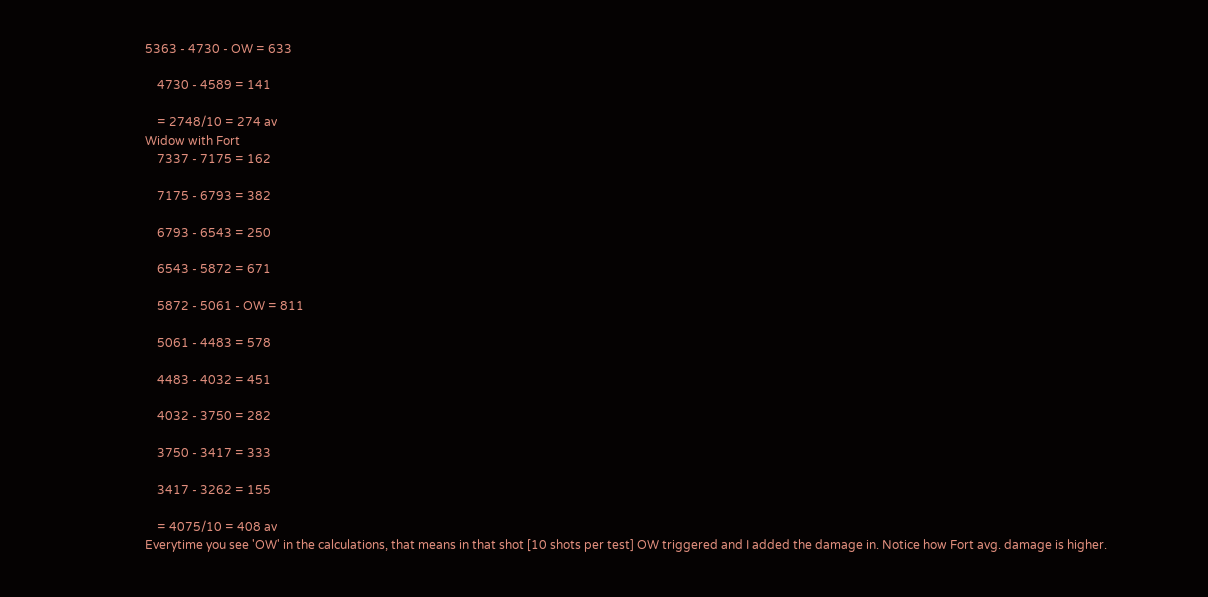5363 - 4730 - OW = 633

    4730 - 4589 = 141

    = 2748/10 = 274 av
Widow with Fort
    7337 - 7175 = 162

    7175 - 6793 = 382

    6793 - 6543 = 250

    6543 - 5872 = 671

    5872 - 5061 - OW = 811

    5061 - 4483 = 578

    4483 - 4032 = 451

    4032 - 3750 = 282

    3750 - 3417 = 333

    3417 - 3262 = 155

    = 4075/10 = 408 av
Everytime you see 'OW' in the calculations, that means in that shot [10 shots per test] OW triggered and I added the damage in. Notice how Fort avg. damage is higher.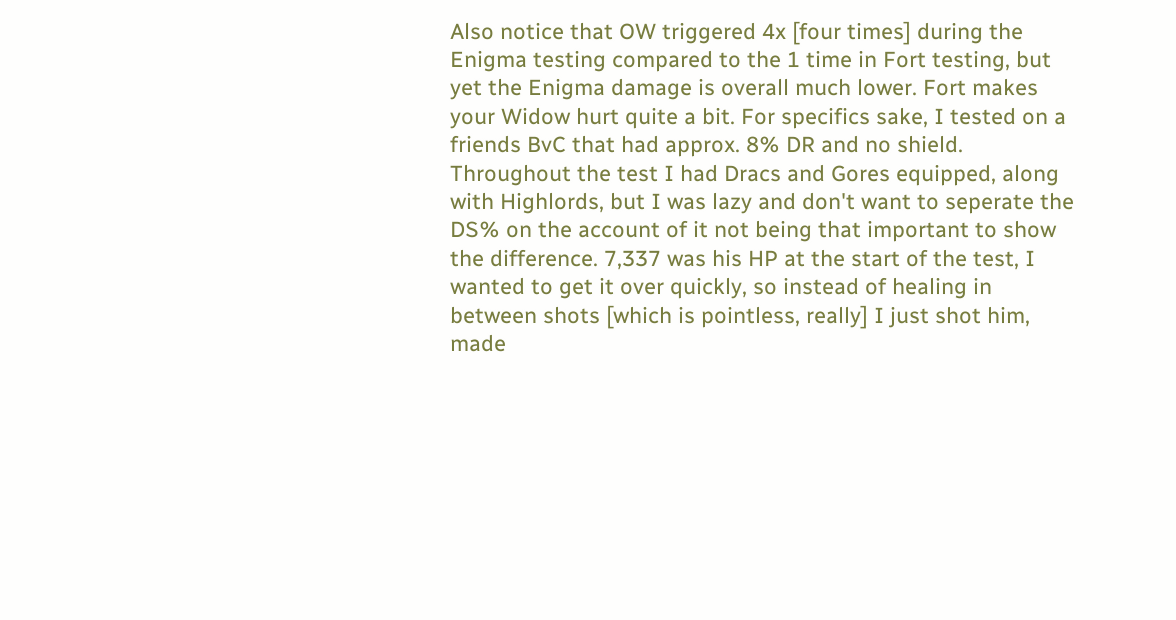Also notice that OW triggered 4x [four times] during the Enigma testing compared to the 1 time in Fort testing, but yet the Enigma damage is overall much lower. Fort makes your Widow hurt quite a bit. For specifics sake, I tested on a friends BvC that had approx. 8% DR and no shield. Throughout the test I had Dracs and Gores equipped, along with Highlords, but I was lazy and don't want to seperate the DS% on the account of it not being that important to show the difference. 7,337 was his HP at the start of the test, I wanted to get it over quickly, so instead of healing in between shots [which is pointless, really] I just shot him, made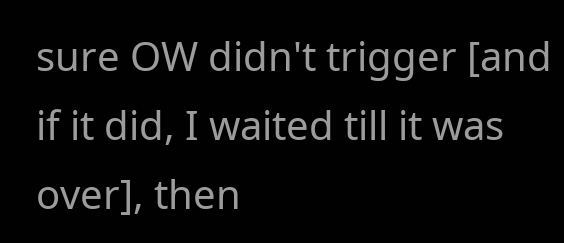sure OW didn't trigger [and if it did, I waited till it was over], then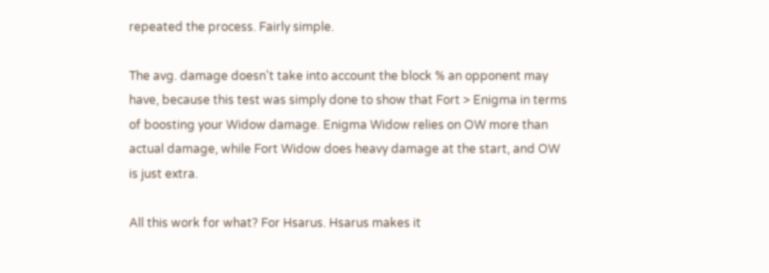repeated the process. Fairly simple.

The avg. damage doesn't take into account the block % an opponent may have, because this test was simply done to show that Fort > Enigma in terms of boosting your Widow damage. Enigma Widow relies on OW more than actual damage, while Fort Widow does heavy damage at the start, and OW is just extra.

All this work for what? For Hsarus. Hsarus makes it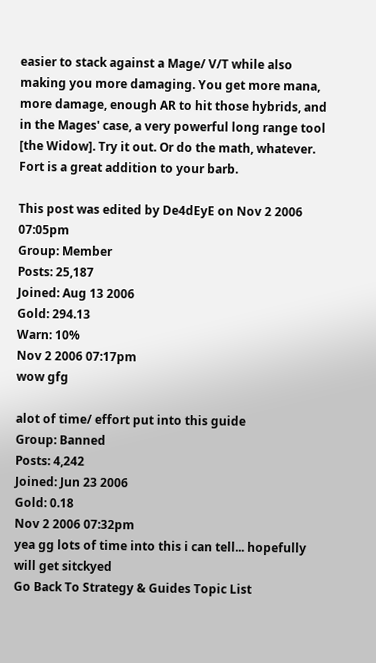easier to stack against a Mage/ V/T while also making you more damaging. You get more mana, more damage, enough AR to hit those hybrids, and in the Mages' case, a very powerful long range tool [the Widow]. Try it out. Or do the math, whatever. Fort is a great addition to your barb.

This post was edited by De4dEyE on Nov 2 2006 07:05pm
Group: Member
Posts: 25,187
Joined: Aug 13 2006
Gold: 294.13
Warn: 10%
Nov 2 2006 07:17pm
wow gfg

alot of time/ effort put into this guide
Group: Banned
Posts: 4,242
Joined: Jun 23 2006
Gold: 0.18
Nov 2 2006 07:32pm
yea gg lots of time into this i can tell... hopefully will get sitckyed
Go Back To Strategy & Guides Topic List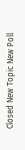Closed New Topic New Poll